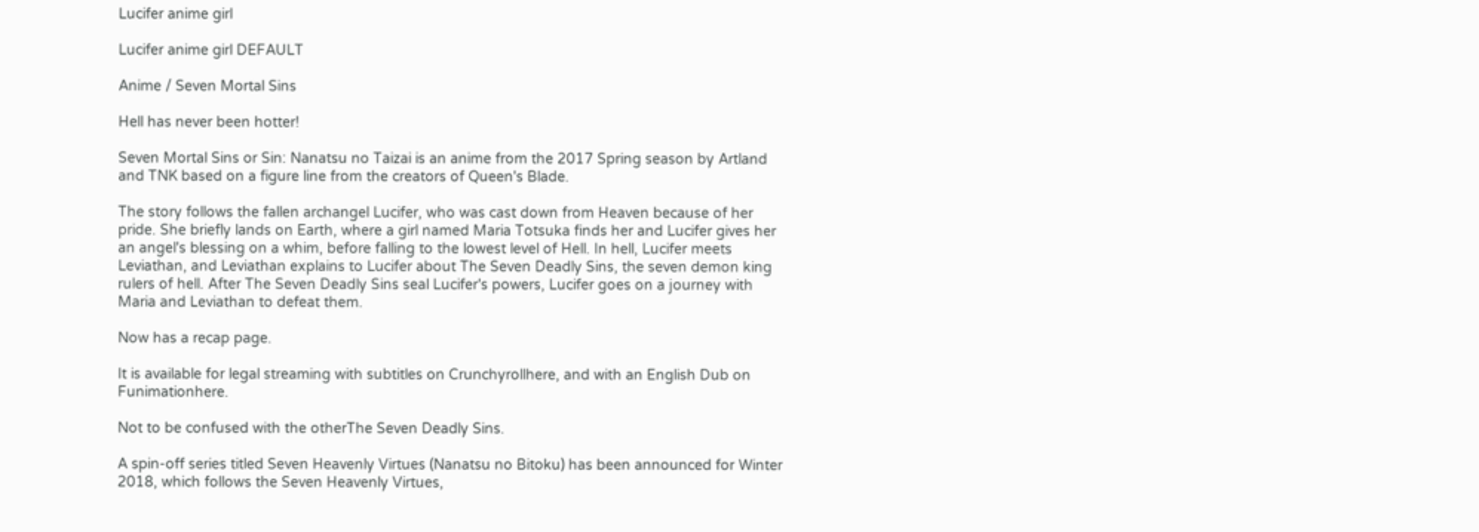Lucifer anime girl

Lucifer anime girl DEFAULT

Anime / Seven Mortal Sins

Hell has never been hotter!

Seven Mortal Sins or Sin: Nanatsu no Taizai is an anime from the 2017 Spring season by Artland and TNK based on a figure line from the creators of Queen's Blade.

The story follows the fallen archangel Lucifer, who was cast down from Heaven because of her pride. She briefly lands on Earth, where a girl named Maria Totsuka finds her and Lucifer gives her an angel's blessing on a whim, before falling to the lowest level of Hell. In hell, Lucifer meets Leviathan, and Leviathan explains to Lucifer about The Seven Deadly Sins, the seven demon king rulers of hell. After The Seven Deadly Sins seal Lucifer's powers, Lucifer goes on a journey with Maria and Leviathan to defeat them.

Now has a recap page.

It is available for legal streaming with subtitles on Crunchyrollhere, and with an English Dub on Funimationhere.

Not to be confused with the otherThe Seven Deadly Sins.

A spin-off series titled Seven Heavenly Virtues (Nanatsu no Bitoku) has been announced for Winter 2018, which follows the Seven Heavenly Virtues,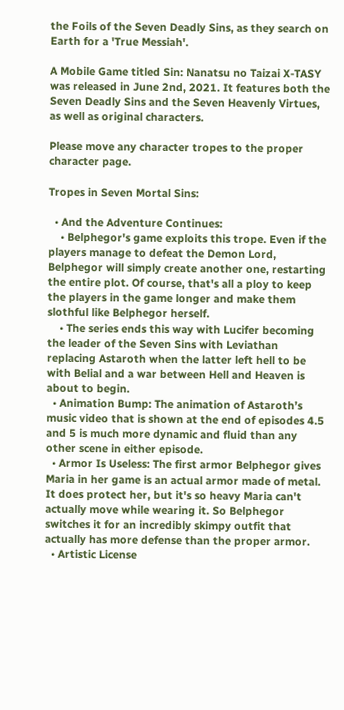the Foils of the Seven Deadly Sins, as they search on Earth for a 'True Messiah'.

A Mobile Game titled Sin: Nanatsu no Taizai X-TASY was released in June 2nd, 2021. It features both the Seven Deadly Sins and the Seven Heavenly Virtues, as well as original characters.

Please move any character tropes to the proper character page.

Tropes in Seven Mortal Sins:

  • And the Adventure Continues:
    • Belphegor's game exploits this trope. Even if the players manage to defeat the Demon Lord, Belphegor will simply create another one, restarting the entire plot. Of course, that's all a ploy to keep the players in the game longer and make them slothful like Belphegor herself.
    • The series ends this way with Lucifer becoming the leader of the Seven Sins with Leviathan replacing Astaroth when the latter left hell to be with Belial and a war between Hell and Heaven is about to begin.
  • Animation Bump: The animation of Astaroth’s music video that is shown at the end of episodes 4.5 and 5 is much more dynamic and fluid than any other scene in either episode.
  • Armor Is Useless: The first armor Belphegor gives Maria in her game is an actual armor made of metal. It does protect her, but it's so heavy Maria can't actually move while wearing it. So Belphegor switches it for an incredibly skimpy outfit that actually has more defense than the proper armor.
  • Artistic License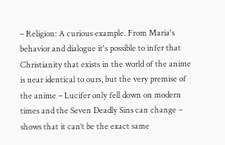– Religion: A curious example. From Maria's behavior and dialogue it's possible to infer that Christianity that exists in the world of the anime is near identical to ours, but the very premise of the anime – Lucifer only fell down on modern times and the Seven Deadly Sins can change – shows that it can’t be the exact same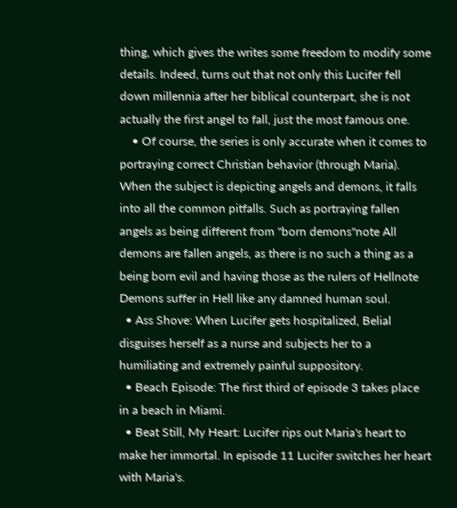thing, which gives the writes some freedom to modify some details. Indeed, turns out that not only this Lucifer fell down millennia after her biblical counterpart, she is not actually the first angel to fall, just the most famous one.
    • Of course, the series is only accurate when it comes to portraying correct Christian behavior (through Maria). When the subject is depicting angels and demons, it falls into all the common pitfalls. Such as portraying fallen angels as being different from "born demons"note All demons are fallen angels, as there is no such a thing as a being born evil and having those as the rulers of Hellnote Demons suffer in Hell like any damned human soul.
  • Ass Shove: When Lucifer gets hospitalized, Belial disguises herself as a nurse and subjects her to a humiliating and extremely painful suppository.
  • Beach Episode: The first third of episode 3 takes place in a beach in Miami.
  • Beat Still, My Heart: Lucifer rips out Maria's heart to make her immortal. In episode 11 Lucifer switches her heart with Maria's.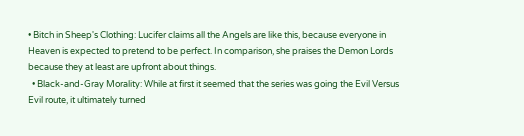• Bitch in Sheep's Clothing: Lucifer claims all the Angels are like this, because everyone in Heaven is expected to pretend to be perfect. In comparison, she praises the Demon Lords because they at least are upfront about things.
  • Black-and-Gray Morality: While at first it seemed that the series was going the Evil Versus Evil route, it ultimately turned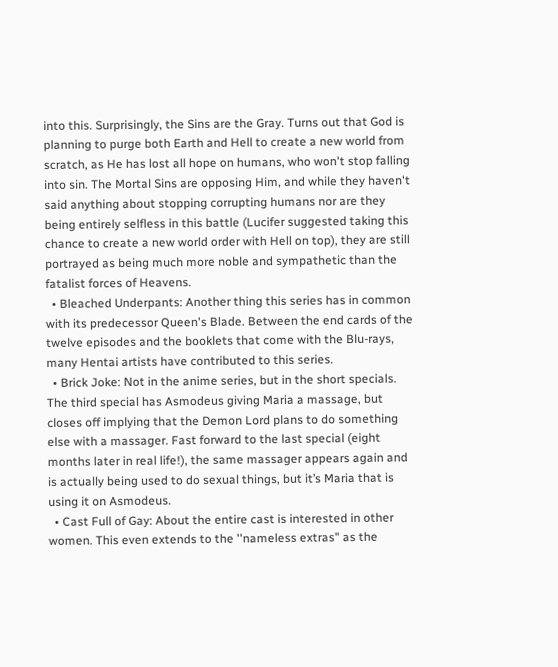into this. Surprisingly, the Sins are the Gray. Turns out that God is planning to purge both Earth and Hell to create a new world from scratch, as He has lost all hope on humans, who won't stop falling into sin. The Mortal Sins are opposing Him, and while they haven't said anything about stopping corrupting humans nor are they being entirely selfless in this battle (Lucifer suggested taking this chance to create a new world order with Hell on top), they are still portrayed as being much more noble and sympathetic than the fatalist forces of Heavens.
  • Bleached Underpants: Another thing this series has in common with its predecessor Queen's Blade. Between the end cards of the twelve episodes and the booklets that come with the Blu-rays, many Hentai artists have contributed to this series.
  • Brick Joke: Not in the anime series, but in the short specials. The third special has Asmodeus giving Maria a massage, but closes off implying that the Demon Lord plans to do something else with a massager. Fast forward to the last special (eight months later in real life!), the same massager appears again and is actually being used to do sexual things, but it’s Maria that is using it on Asmodeus.
  • Cast Full of Gay: About the entire cast is interested in other women. This even extends to the ''nameless extras" as the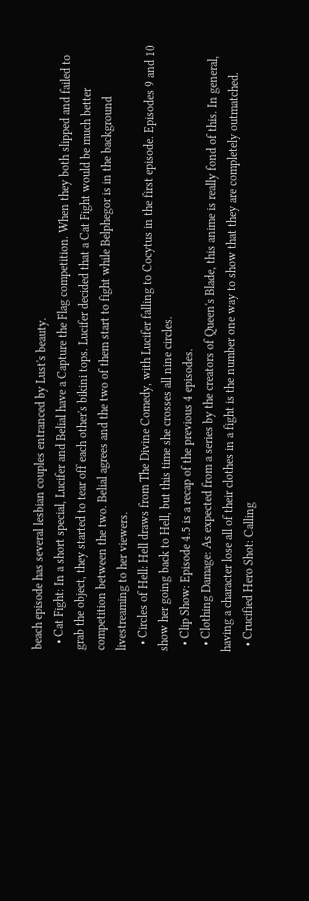beach episode has several lesbian couples entranced by Lust's beauty.
  • Cat Fight: In a short special, Lucifer and Belial have a Capture the Flag competition. When they both slipped and failed to grab the object, they started to tear off each other's bikini tops. Lucifer decided that a Cat Fight would be much better competition between the two. Belial agrees and the two of them start to fight while Belphegor is in the background livestreaming to her viewers.
  • Circles of Hell: Hell draws from The Divine Comedy, with Lucifer falling to Cocytus in the first episode. Episodes 9 and 10 show her going back to Hell, but this time she crosses all nine circles.
  • Clip Show: Episode 4.5 is a recap of the previous 4 episodes.
  • Clothing Damage: As expected from a series by the creators of Queen's Blade, this anime is really fond of this. In general, having a character lose all of their clothes in a fight is the number one way to show that they are completely outmatched.
  • Crucified Hero Shot: Calling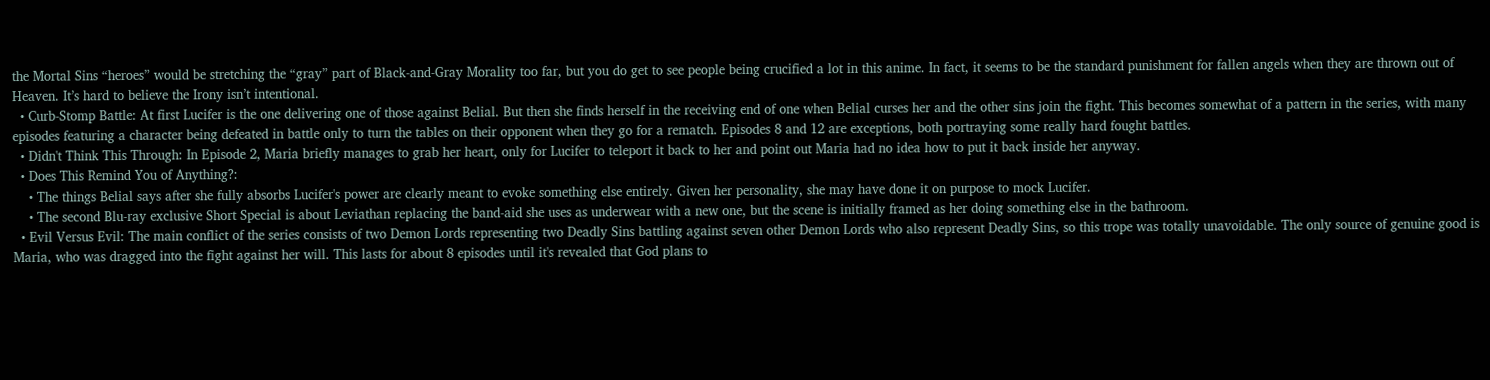the Mortal Sins “heroes” would be stretching the “gray” part of Black-and-Gray Morality too far, but you do get to see people being crucified a lot in this anime. In fact, it seems to be the standard punishment for fallen angels when they are thrown out of Heaven. It’s hard to believe the Irony isn’t intentional.
  • Curb-Stomp Battle: At first Lucifer is the one delivering one of those against Belial. But then she finds herself in the receiving end of one when Belial curses her and the other sins join the fight. This becomes somewhat of a pattern in the series, with many episodes featuring a character being defeated in battle only to turn the tables on their opponent when they go for a rematch. Episodes 8 and 12 are exceptions, both portraying some really hard fought battles.
  • Didn't Think This Through: In Episode 2, Maria briefly manages to grab her heart, only for Lucifer to teleport it back to her and point out Maria had no idea how to put it back inside her anyway.
  • Does This Remind You of Anything?:
    • The things Belial says after she fully absorbs Lucifer's power are clearly meant to evoke something else entirely. Given her personality, she may have done it on purpose to mock Lucifer.
    • The second Blu-ray exclusive Short Special is about Leviathan replacing the band-aid she uses as underwear with a new one, but the scene is initially framed as her doing something else in the bathroom.
  • Evil Versus Evil: The main conflict of the series consists of two Demon Lords representing two Deadly Sins battling against seven other Demon Lords who also represent Deadly Sins, so this trope was totally unavoidable. The only source of genuine good is Maria, who was dragged into the fight against her will. This lasts for about 8 episodes until it's revealed that God plans to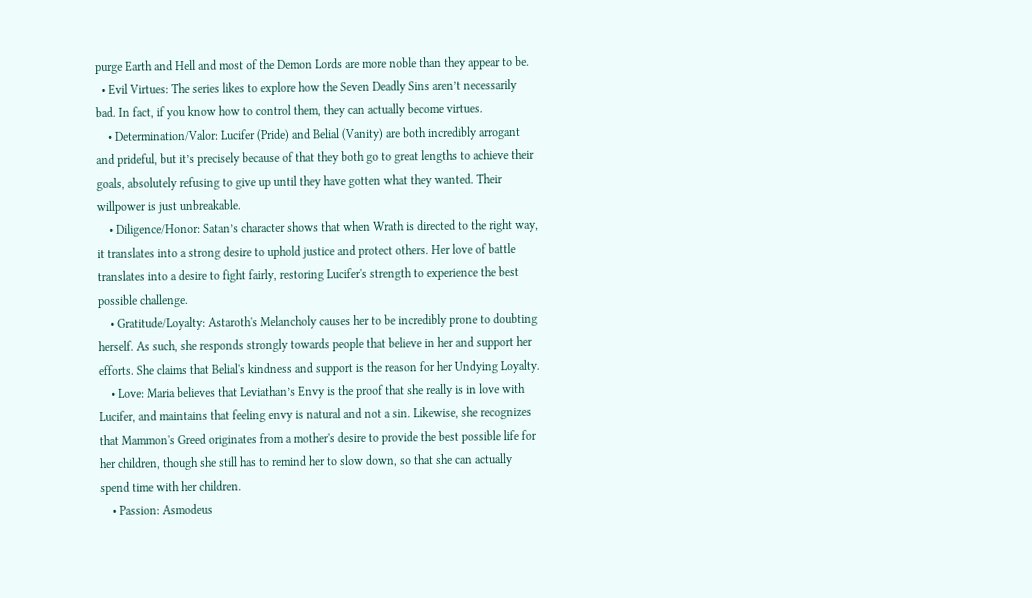purge Earth and Hell and most of the Demon Lords are more noble than they appear to be.
  • Evil Virtues: The series likes to explore how the Seven Deadly Sins aren’t necessarily bad. In fact, if you know how to control them, they can actually become virtues.
    • Determination/Valor: Lucifer (Pride) and Belial (Vanity) are both incredibly arrogant and prideful, but it’s precisely because of that they both go to great lengths to achieve their goals, absolutely refusing to give up until they have gotten what they wanted. Their willpower is just unbreakable.
    • Diligence/Honor: Satan’s character shows that when Wrath is directed to the right way, it translates into a strong desire to uphold justice and protect others. Her love of battle translates into a desire to fight fairly, restoring Lucifer's strength to experience the best possible challenge.
    • Gratitude/Loyalty: Astaroth's Melancholy causes her to be incredibly prone to doubting herself. As such, she responds strongly towards people that believe in her and support her efforts. She claims that Belial's kindness and support is the reason for her Undying Loyalty.
    • Love: Maria believes that Leviathan’s Envy is the proof that she really is in love with Lucifer, and maintains that feeling envy is natural and not a sin. Likewise, she recognizes that Mammon's Greed originates from a mother's desire to provide the best possible life for her children, though she still has to remind her to slow down, so that she can actually spend time with her children.
    • Passion: Asmodeus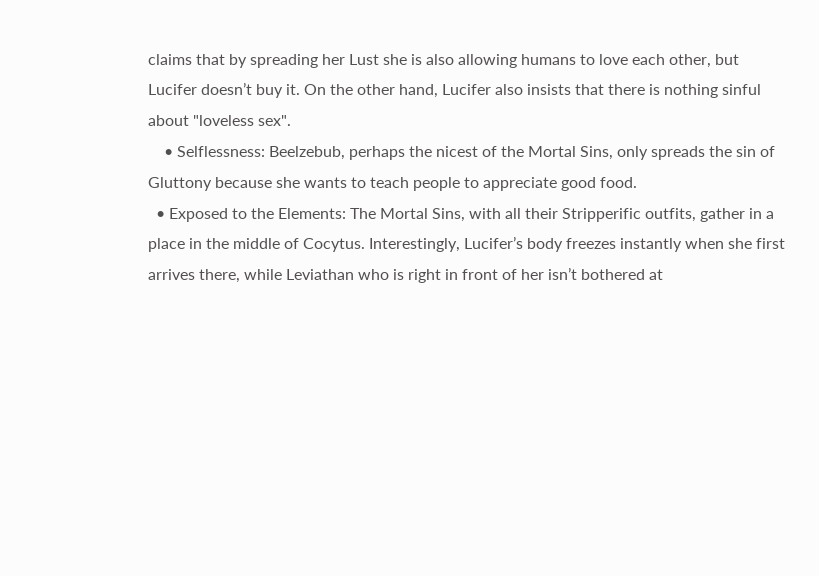claims that by spreading her Lust she is also allowing humans to love each other, but Lucifer doesn’t buy it. On the other hand, Lucifer also insists that there is nothing sinful about "loveless sex".
    • Selflessness: Beelzebub, perhaps the nicest of the Mortal Sins, only spreads the sin of Gluttony because she wants to teach people to appreciate good food.
  • Exposed to the Elements: The Mortal Sins, with all their Stripperific outfits, gather in a place in the middle of Cocytus. Interestingly, Lucifer’s body freezes instantly when she first arrives there, while Leviathan who is right in front of her isn’t bothered at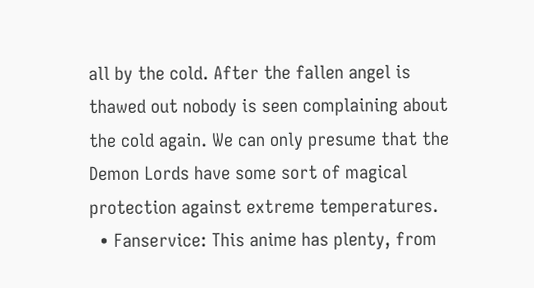all by the cold. After the fallen angel is thawed out nobody is seen complaining about the cold again. We can only presume that the Demon Lords have some sort of magical protection against extreme temperatures.
  • Fanservice: This anime has plenty, from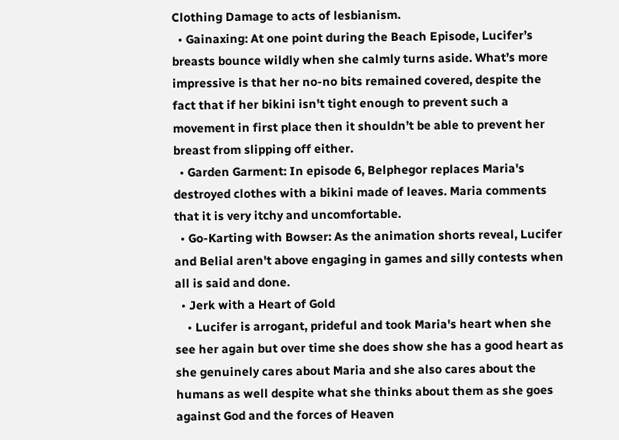Clothing Damage to acts of lesbianism.
  • Gainaxing: At one point during the Beach Episode, Lucifer’s breasts bounce wildly when she calmly turns aside. What’s more impressive is that her no-no bits remained covered, despite the fact that if her bikini isn't tight enough to prevent such a movement in first place then it shouldn’t be able to prevent her breast from slipping off either.
  • Garden Garment: In episode 6, Belphegor replaces Maria's destroyed clothes with a bikini made of leaves. Maria comments that it is very itchy and uncomfortable.
  • Go-Karting with Bowser: As the animation shorts reveal, Lucifer and Belial aren't above engaging in games and silly contests when all is said and done.
  • Jerk with a Heart of Gold
    • Lucifer is arrogant, prideful and took Maria's heart when she see her again but over time she does show she has a good heart as she genuinely cares about Maria and she also cares about the humans as well despite what she thinks about them as she goes against God and the forces of Heaven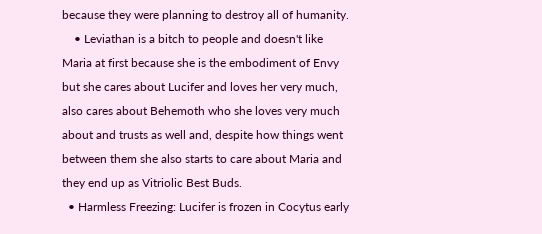because they were planning to destroy all of humanity.
    • Leviathan is a bitch to people and doesn't like Maria at first because she is the embodiment of Envy but she cares about Lucifer and loves her very much, also cares about Behemoth who she loves very much about and trusts as well and, despite how things went between them she also starts to care about Maria and they end up as Vitriolic Best Buds.
  • Harmless Freezing: Lucifer is frozen in Cocytus early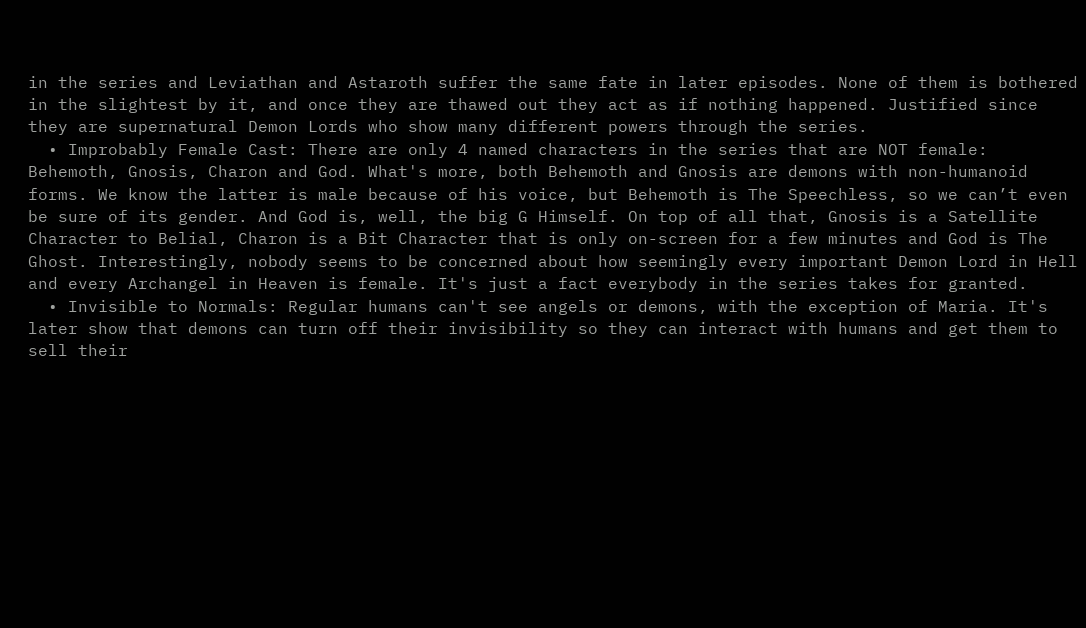in the series and Leviathan and Astaroth suffer the same fate in later episodes. None of them is bothered in the slightest by it, and once they are thawed out they act as if nothing happened. Justified since they are supernatural Demon Lords who show many different powers through the series.
  • Improbably Female Cast: There are only 4 named characters in the series that are NOT female: Behemoth, Gnosis, Charon and God. What's more, both Behemoth and Gnosis are demons with non-humanoid forms. We know the latter is male because of his voice, but Behemoth is The Speechless, so we can’t even be sure of its gender. And God is, well, the big G Himself. On top of all that, Gnosis is a Satellite Character to Belial, Charon is a Bit Character that is only on-screen for a few minutes and God is The Ghost. Interestingly, nobody seems to be concerned about how seemingly every important Demon Lord in Hell and every Archangel in Heaven is female. It's just a fact everybody in the series takes for granted.
  • Invisible to Normals: Regular humans can't see angels or demons, with the exception of Maria. It's later show that demons can turn off their invisibility so they can interact with humans and get them to sell their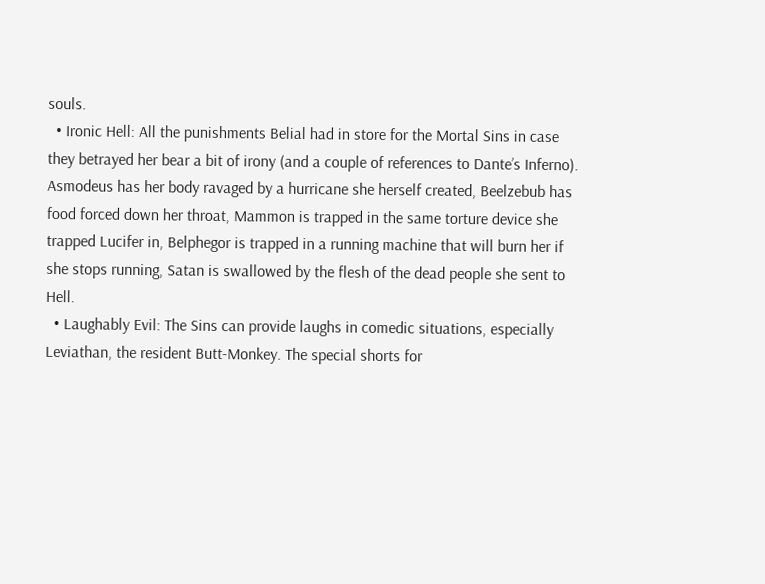souls.
  • Ironic Hell: All the punishments Belial had in store for the Mortal Sins in case they betrayed her bear a bit of irony (and a couple of references to Dante’s Inferno). Asmodeus has her body ravaged by a hurricane she herself created, Beelzebub has food forced down her throat, Mammon is trapped in the same torture device she trapped Lucifer in, Belphegor is trapped in a running machine that will burn her if she stops running, Satan is swallowed by the flesh of the dead people she sent to Hell.
  • Laughably Evil: The Sins can provide laughs in comedic situations, especially Leviathan, the resident Butt-Monkey. The special shorts for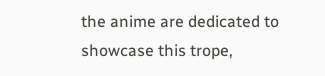the anime are dedicated to showcase this trope,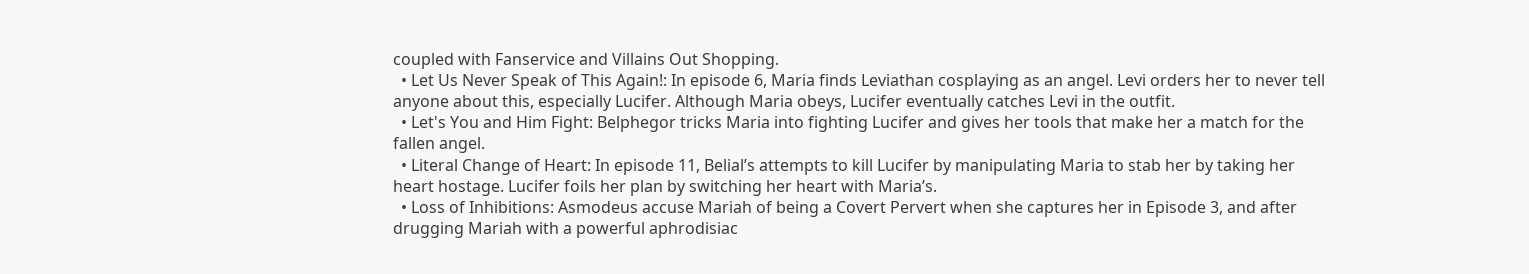coupled with Fanservice and Villains Out Shopping.
  • Let Us Never Speak of This Again!: In episode 6, Maria finds Leviathan cosplaying as an angel. Levi orders her to never tell anyone about this, especially Lucifer. Although Maria obeys, Lucifer eventually catches Levi in the outfit.
  • Let's You and Him Fight: Belphegor tricks Maria into fighting Lucifer and gives her tools that make her a match for the fallen angel.
  • Literal Change of Heart: In episode 11, Belial’s attempts to kill Lucifer by manipulating Maria to stab her by taking her heart hostage. Lucifer foils her plan by switching her heart with Maria’s.
  • Loss of Inhibitions: Asmodeus accuse Mariah of being a Covert Pervert when she captures her in Episode 3, and after drugging Mariah with a powerful aphrodisiac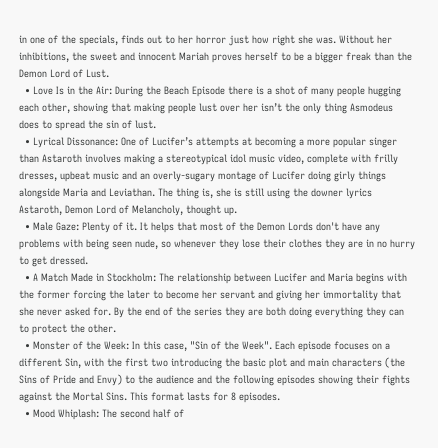in one of the specials, finds out to her horror just how right she was. Without her inhibitions, the sweet and innocent Mariah proves herself to be a bigger freak than the Demon Lord of Lust.
  • Love Is in the Air: During the Beach Episode there is a shot of many people hugging each other, showing that making people lust over her isn’t the only thing Asmodeus does to spread the sin of lust.
  • Lyrical Dissonance: One of Lucifer’s attempts at becoming a more popular singer than Astaroth involves making a stereotypical idol music video, complete with frilly dresses, upbeat music and an overly-sugary montage of Lucifer doing girly things alongside Maria and Leviathan. The thing is, she is still using the downer lyrics Astaroth, Demon Lord of Melancholy, thought up.
  • Male Gaze: Plenty of it. It helps that most of the Demon Lords don't have any problems with being seen nude, so whenever they lose their clothes they are in no hurry to get dressed.
  • A Match Made in Stockholm: The relationship between Lucifer and Maria begins with the former forcing the later to become her servant and giving her immortality that she never asked for. By the end of the series they are both doing everything they can to protect the other.
  • Monster of the Week: In this case, "Sin of the Week". Each episode focuses on a different Sin, with the first two introducing the basic plot and main characters (the Sins of Pride and Envy) to the audience and the following episodes showing their fights against the Mortal Sins. This format lasts for 8 episodes.
  • Mood Whiplash: The second half of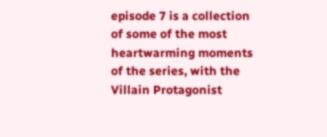episode 7 is a collection of some of the most heartwarming moments of the series, with the Villain Protagonist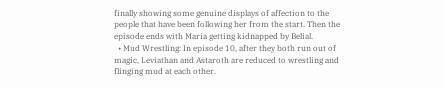finally showing some genuine displays of affection to the people that have been following her from the start. Then the episode ends with Maria getting kidnapped by Belial.
  • Mud Wrestling: In episode 10, after they both run out of magic, Leviathan and Astaroth are reduced to wrestling and flinging mud at each other.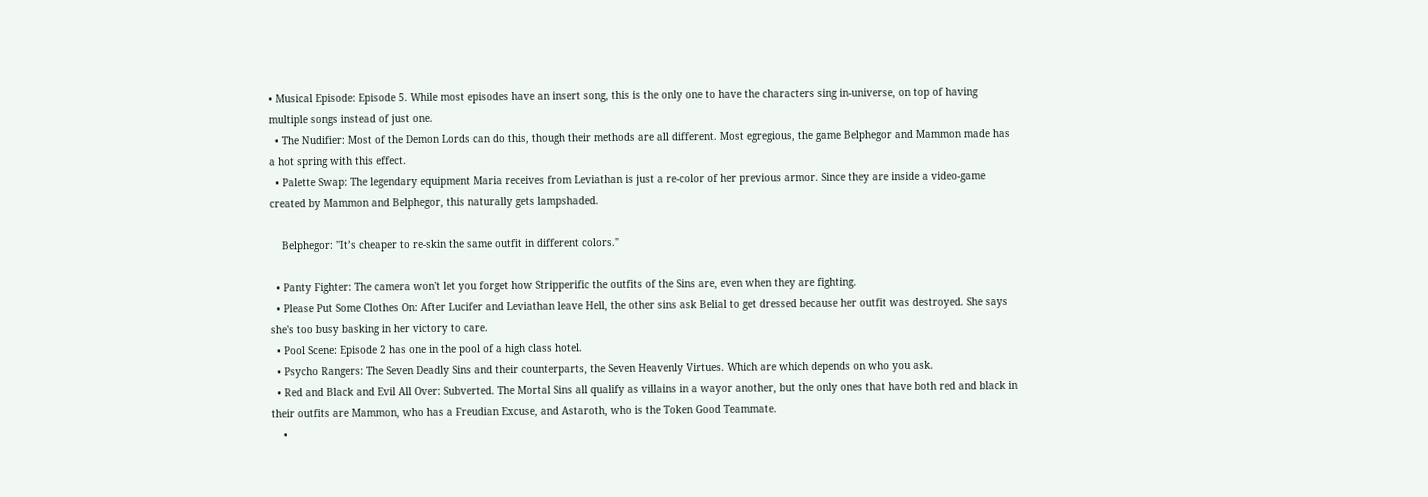• Musical Episode: Episode 5. While most episodes have an insert song, this is the only one to have the characters sing in-universe, on top of having multiple songs instead of just one.
  • The Nudifier: Most of the Demon Lords can do this, though their methods are all different. Most egregious, the game Belphegor and Mammon made has a hot spring with this effect.
  • Palette Swap: The legendary equipment Maria receives from Leviathan is just a re-color of her previous armor. Since they are inside a video-game created by Mammon and Belphegor, this naturally gets lampshaded.

    Belphegor: ''It’s cheaper to re-skin the same outfit in different colors."

  • Panty Fighter: The camera won't let you forget how Stripperific the outfits of the Sins are, even when they are fighting.
  • Please Put Some Clothes On: After Lucifer and Leviathan leave Hell, the other sins ask Belial to get dressed because her outfit was destroyed. She says she's too busy basking in her victory to care.
  • Pool Scene: Episode 2 has one in the pool of a high class hotel.
  • Psycho Rangers: The Seven Deadly Sins and their counterparts, the Seven Heavenly Virtues. Which are which depends on who you ask.
  • Red and Black and Evil All Over: Subverted. The Mortal Sins all qualify as villains in a wayor another, but the only ones that have both red and black in their outfits are Mammon, who has a Freudian Excuse, and Astaroth, who is the Token Good Teammate.
    •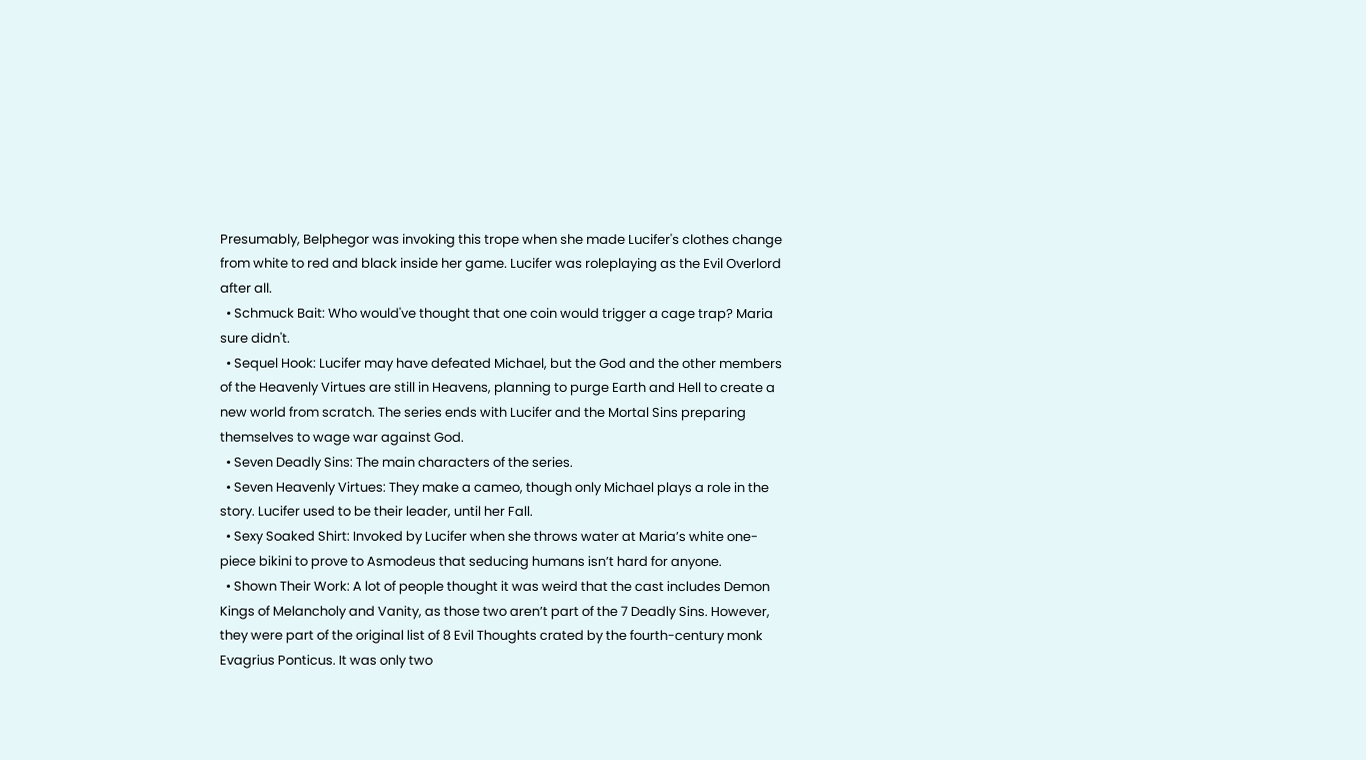Presumably, Belphegor was invoking this trope when she made Lucifer's clothes change from white to red and black inside her game. Lucifer was roleplaying as the Evil Overlord after all.
  • Schmuck Bait: Who would've thought that one coin would trigger a cage trap? Maria sure didn't.
  • Sequel Hook: Lucifer may have defeated Michael, but the God and the other members of the Heavenly Virtues are still in Heavens, planning to purge Earth and Hell to create a new world from scratch. The series ends with Lucifer and the Mortal Sins preparing themselves to wage war against God.
  • Seven Deadly Sins: The main characters of the series.
  • Seven Heavenly Virtues: They make a cameo, though only Michael plays a role in the story. Lucifer used to be their leader, until her Fall.
  • Sexy Soaked Shirt: Invoked by Lucifer when she throws water at Maria’s white one-piece bikini to prove to Asmodeus that seducing humans isn’t hard for anyone.
  • Shown Their Work: A lot of people thought it was weird that the cast includes Demon Kings of Melancholy and Vanity, as those two aren’t part of the 7 Deadly Sins. However, they were part of the original list of 8 Evil Thoughts crated by the fourth-century monk Evagrius Ponticus. It was only two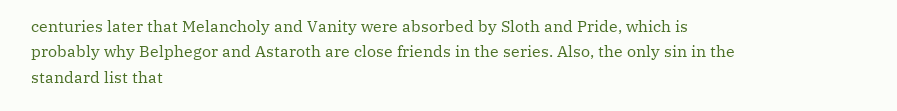centuries later that Melancholy and Vanity were absorbed by Sloth and Pride, which is probably why Belphegor and Astaroth are close friends in the series. Also, the only sin in the standard list that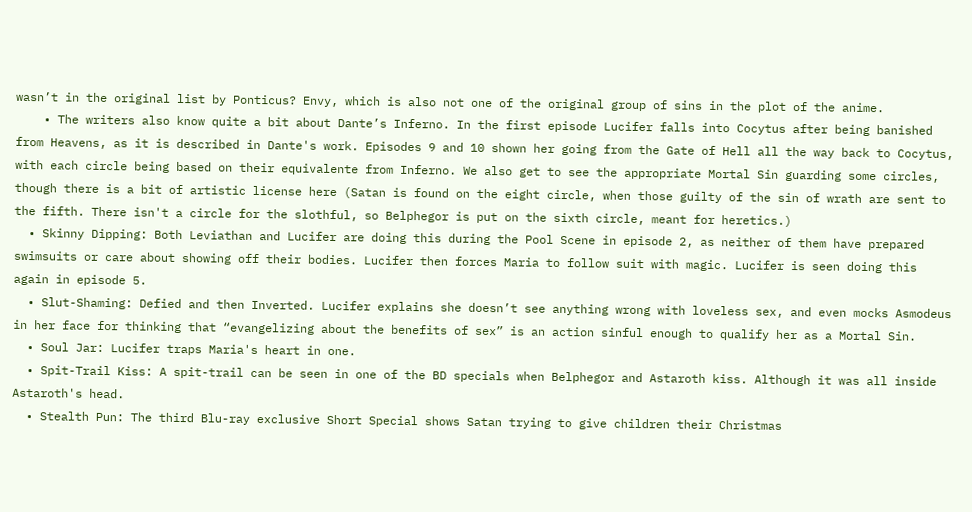wasn’t in the original list by Ponticus? Envy, which is also not one of the original group of sins in the plot of the anime.
    • The writers also know quite a bit about Dante’s Inferno. In the first episode Lucifer falls into Cocytus after being banished from Heavens, as it is described in Dante's work. Episodes 9 and 10 shown her going from the Gate of Hell all the way back to Cocytus, with each circle being based on their equivalente from Inferno. We also get to see the appropriate Mortal Sin guarding some circles, though there is a bit of artistic license here (Satan is found on the eight circle, when those guilty of the sin of wrath are sent to the fifth. There isn't a circle for the slothful, so Belphegor is put on the sixth circle, meant for heretics.)
  • Skinny Dipping: Both Leviathan and Lucifer are doing this during the Pool Scene in episode 2, as neither of them have prepared swimsuits or care about showing off their bodies. Lucifer then forces Maria to follow suit with magic. Lucifer is seen doing this again in episode 5.
  • Slut-Shaming: Defied and then Inverted. Lucifer explains she doesn’t see anything wrong with loveless sex, and even mocks Asmodeus in her face for thinking that “evangelizing about the benefits of sex” is an action sinful enough to qualify her as a Mortal Sin.
  • Soul Jar: Lucifer traps Maria's heart in one.
  • Spit-Trail Kiss: A spit-trail can be seen in one of the BD specials when Belphegor and Astaroth kiss. Although it was all inside Astaroth's head.
  • Stealth Pun: The third Blu-ray exclusive Short Special shows Satan trying to give children their Christmas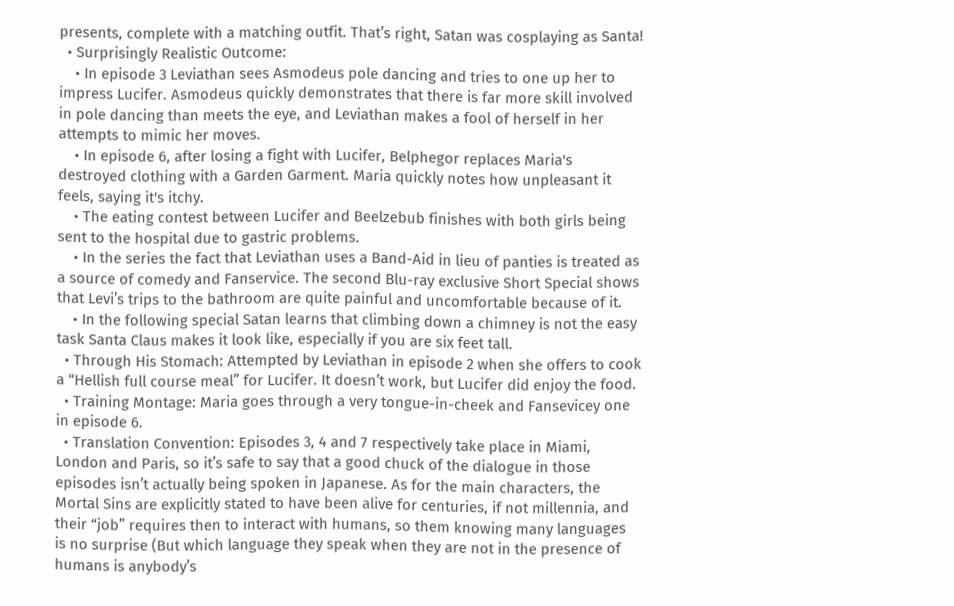presents, complete with a matching outfit. That’s right, Satan was cosplaying as Santa!
  • Surprisingly Realistic Outcome:
    • In episode 3 Leviathan sees Asmodeus pole dancing and tries to one up her to impress Lucifer. Asmodeus quickly demonstrates that there is far more skill involved in pole dancing than meets the eye, and Leviathan makes a fool of herself in her attempts to mimic her moves.
    • In episode 6, after losing a fight with Lucifer, Belphegor replaces Maria's destroyed clothing with a Garden Garment. Maria quickly notes how unpleasant it feels, saying it's itchy.
    • The eating contest between Lucifer and Beelzebub finishes with both girls being sent to the hospital due to gastric problems.
    • In the series the fact that Leviathan uses a Band-Aid in lieu of panties is treated as a source of comedy and Fanservice. The second Blu-ray exclusive Short Special shows that Levi’s trips to the bathroom are quite painful and uncomfortable because of it.
    • In the following special Satan learns that climbing down a chimney is not the easy task Santa Claus makes it look like, especially if you are six feet tall.
  • Through His Stomach: Attempted by Leviathan in episode 2 when she offers to cook a “Hellish full course meal” for Lucifer. It doesn’t work, but Lucifer did enjoy the food.
  • Training Montage: Maria goes through a very tongue-in-cheek and Fansevicey one in episode 6.
  • Translation Convention: Episodes 3, 4 and 7 respectively take place in Miami, London and Paris, so it’s safe to say that a good chuck of the dialogue in those episodes isn’t actually being spoken in Japanese. As for the main characters, the Mortal Sins are explicitly stated to have been alive for centuries, if not millennia, and their “job” requires then to interact with humans, so them knowing many languages is no surprise (But which language they speak when they are not in the presence of humans is anybody’s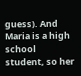guess). And Maria is a high school student, so her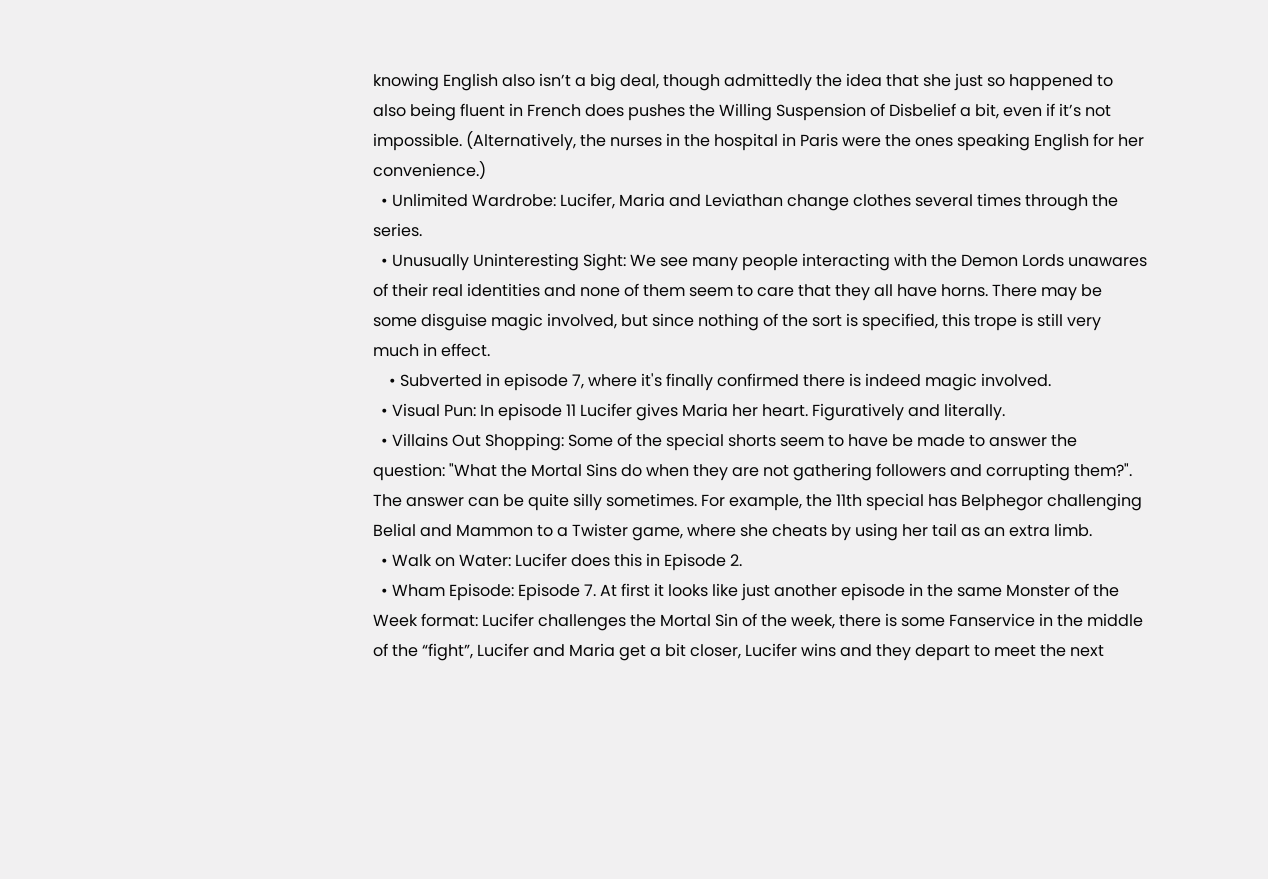knowing English also isn’t a big deal, though admittedly the idea that she just so happened to also being fluent in French does pushes the Willing Suspension of Disbelief a bit, even if it’s not impossible. (Alternatively, the nurses in the hospital in Paris were the ones speaking English for her convenience.)
  • Unlimited Wardrobe: Lucifer, Maria and Leviathan change clothes several times through the series.
  • Unusually Uninteresting Sight: We see many people interacting with the Demon Lords unawares of their real identities and none of them seem to care that they all have horns. There may be some disguise magic involved, but since nothing of the sort is specified, this trope is still very much in effect.
    • Subverted in episode 7, where it's finally confirmed there is indeed magic involved.
  • Visual Pun: In episode 11 Lucifer gives Maria her heart. Figuratively and literally.
  • Villains Out Shopping: Some of the special shorts seem to have be made to answer the question: "What the Mortal Sins do when they are not gathering followers and corrupting them?". The answer can be quite silly sometimes. For example, the 11th special has Belphegor challenging Belial and Mammon to a Twister game, where she cheats by using her tail as an extra limb.
  • Walk on Water: Lucifer does this in Episode 2.
  • Wham Episode: Episode 7. At first it looks like just another episode in the same Monster of the Week format: Lucifer challenges the Mortal Sin of the week, there is some Fanservice in the middle of the “fight”, Lucifer and Maria get a bit closer, Lucifer wins and they depart to meet the next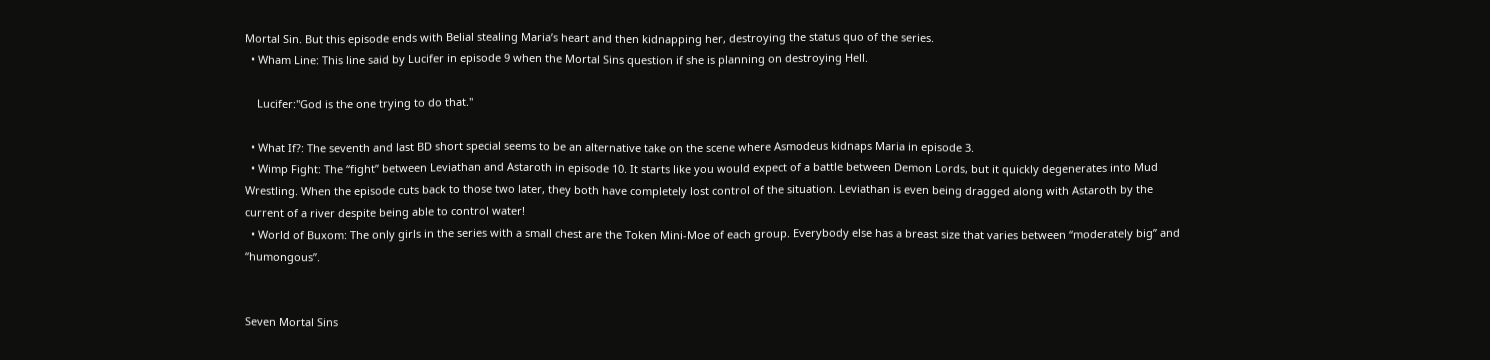Mortal Sin. But this episode ends with Belial stealing Maria’s heart and then kidnapping her, destroying the status quo of the series.
  • Wham Line: This line said by Lucifer in episode 9 when the Mortal Sins question if she is planning on destroying Hell.

    Lucifer:"God is the one trying to do that."

  • What If?: The seventh and last BD short special seems to be an alternative take on the scene where Asmodeus kidnaps Maria in episode 3.
  • Wimp Fight: The “fight” between Leviathan and Astaroth in episode 10. It starts like you would expect of a battle between Demon Lords, but it quickly degenerates into Mud Wrestling. When the episode cuts back to those two later, they both have completely lost control of the situation. Leviathan is even being dragged along with Astaroth by the current of a river despite being able to control water!
  • World of Buxom: The only girls in the series with a small chest are the Token Mini-Moe of each group. Everybody else has a breast size that varies between “moderately big” and “humongous”.


Seven Mortal Sins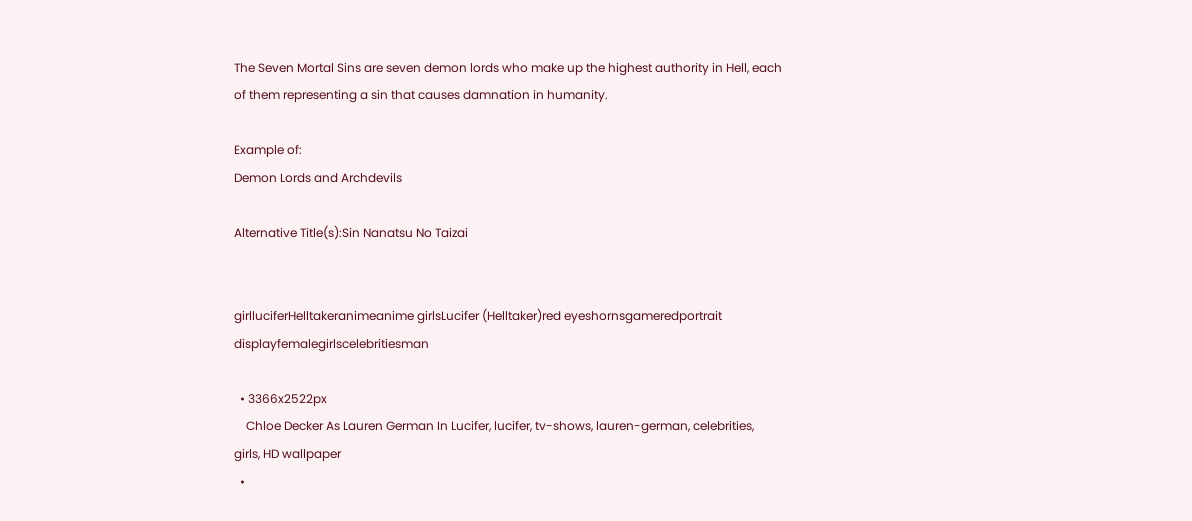The Seven Mortal Sins are seven demon lords who make up the highest authority in Hell, each of them representing a sin that causes damnation in humanity.

Example of:
Demon Lords and Archdevils

Alternative Title(s):Sin Nanatsu No Taizai


girlluciferHelltakeranimeanime girlsLucifer (Helltaker)red eyeshornsgameredportrait displayfemalegirlscelebritiesman

  • 3366x2522px
    Chloe Decker As Lauren German In Lucifer, lucifer, tv-shows, lauren-german, celebrities, girls, HD wallpaper
  •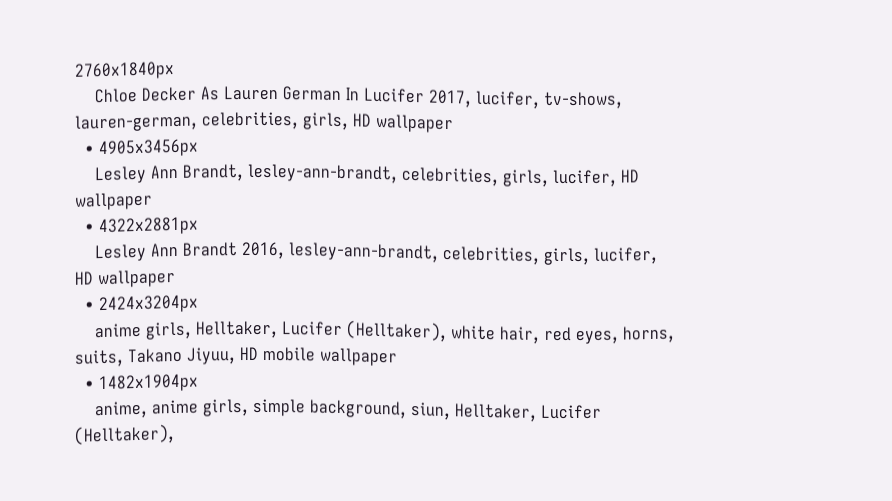2760x1840px
    Chloe Decker As Lauren German In Lucifer 2017, lucifer, tv-shows, lauren-german, celebrities, girls, HD wallpaper
  • 4905x3456px
    Lesley Ann Brandt, lesley-ann-brandt, celebrities, girls, lucifer, HD wallpaper
  • 4322x2881px
    Lesley Ann Brandt 2016, lesley-ann-brandt, celebrities, girls, lucifer, HD wallpaper
  • 2424x3204px
    anime girls, Helltaker, Lucifer (Helltaker), white hair, red eyes, horns, suits, Takano Jiyuu, HD mobile wallpaper
  • 1482x1904px
    anime, anime girls, simple background, siun, Helltaker, Lucifer (Helltaker),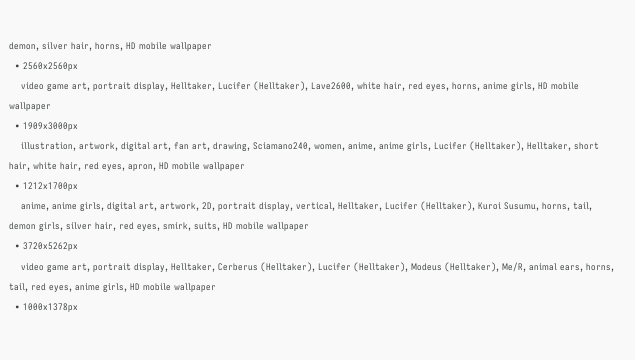demon, silver hair, horns, HD mobile wallpaper
  • 2560x2560px
    video game art, portrait display, Helltaker, Lucifer (Helltaker), Lave2600, white hair, red eyes, horns, anime girls, HD mobile wallpaper
  • 1909x3000px
    illustration, artwork, digital art, fan art, drawing, Sciamano240, women, anime, anime girls, Lucifer (Helltaker), Helltaker, short hair, white hair, red eyes, apron, HD mobile wallpaper
  • 1212x1700px
    anime, anime girls, digital art, artwork, 2D, portrait display, vertical, Helltaker, Lucifer (Helltaker), Kuroi Susumu, horns, tail, demon girls, silver hair, red eyes, smirk, suits, HD mobile wallpaper
  • 3720x5262px
    video game art, portrait display, Helltaker, Cerberus (Helltaker), Lucifer (Helltaker), Modeus (Helltaker), Me/R, animal ears, horns, tail, red eyes, anime girls, HD mobile wallpaper
  • 1000x1378px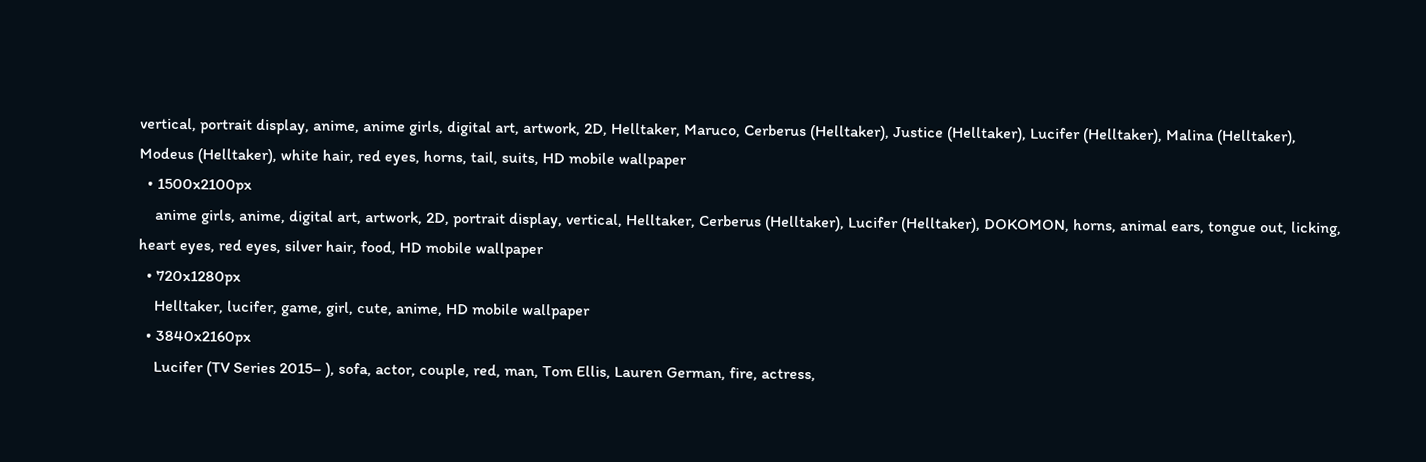vertical, portrait display, anime, anime girls, digital art, artwork, 2D, Helltaker, Maruco, Cerberus (Helltaker), Justice (Helltaker), Lucifer (Helltaker), Malina (Helltaker), Modeus (Helltaker), white hair, red eyes, horns, tail, suits, HD mobile wallpaper
  • 1500x2100px
    anime girls, anime, digital art, artwork, 2D, portrait display, vertical, Helltaker, Cerberus (Helltaker), Lucifer (Helltaker), DOKOMON, horns, animal ears, tongue out, licking, heart eyes, red eyes, silver hair, food, HD mobile wallpaper
  • 720x1280px
    Helltaker, lucifer, game, girl, cute, anime, HD mobile wallpaper
  • 3840x2160px
    Lucifer (TV Series 2015– ), sofa, actor, couple, red, man, Tom Ellis, Lauren German, fire, actress,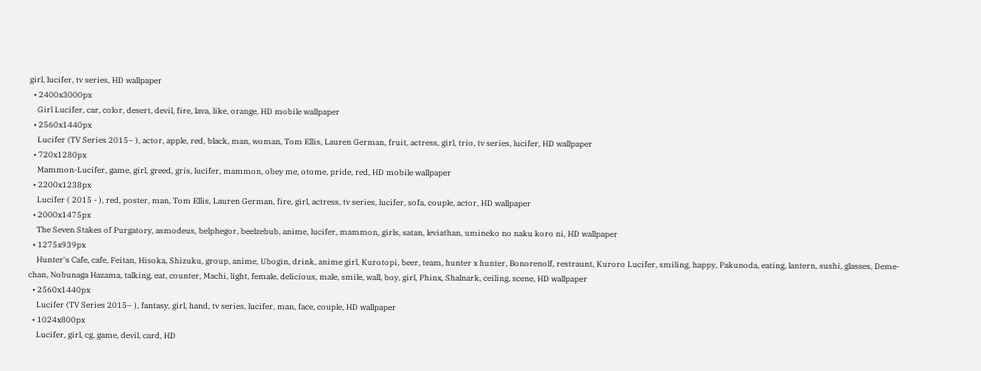girl, lucifer, tv series, HD wallpaper
  • 2400x3000px
    Girl Lucifer, car, color, desert, devil, fire, lava, like, orange, HD mobile wallpaper
  • 2560x1440px
    Lucifer (TV Series 2015– ), actor, apple, red, black, man, woman, Tom Ellis, Lauren German, fruit, actress, girl, trio, tv series, lucifer, HD wallpaper
  • 720x1280px
    Mammon-Lucifer, game, girl, greed, gris, lucifer, mammon, obey me, otome, pride, red, HD mobile wallpaper
  • 2200x1238px
    Lucifer ( 2015 - ), red, poster, man, Tom Ellis, Lauren German, fire, girl, actress, tv series, lucifer, sofa, couple, actor, HD wallpaper
  • 2000x1475px
    The Seven Stakes of Purgatory, asmodeus, belphegor, beelzebub, anime, lucifer, mammon, girls, satan, leviathan, umineko no naku koro ni, HD wallpaper
  • 1275x939px
    Hunter's Cafe, cafe, Feitan, Hisoka, Shizuku, group, anime, Ubogin, drink, anime girl, Kurotopi, beer, team, hunter x hunter, Bonorenolf, restraunt, Kuroro Lucifer, smiling, happy, Pakunoda, eating, lantern, sushi, glasses, Deme-chan, Nobunaga Hazama, talking, eat, counter, Machi, light, female, delicious, male, smile, wall, boy, girl, Phinx, Shalnark, ceiling, scene, HD wallpaper
  • 2560x1440px
    Lucifer (TV Series 2015– ), fantasy, girl, hand, tv series, lucifer, man, face, couple, HD wallpaper
  • 1024x800px
    Lucifer, girl, cg, game, devil, card, HD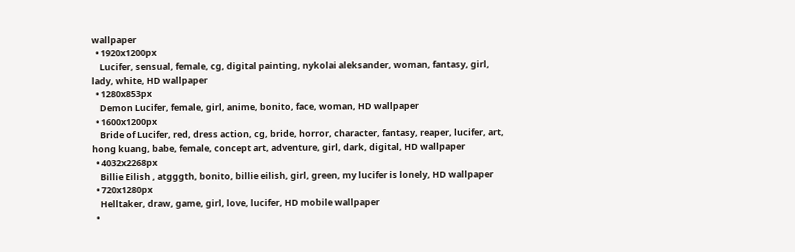wallpaper
  • 1920x1200px
    Lucifer, sensual, female, cg, digital painting, nykolai aleksander, woman, fantasy, girl, lady, white, HD wallpaper
  • 1280x853px
    Demon Lucifer, female, girl, anime, bonito, face, woman, HD wallpaper
  • 1600x1200px
    Bride of Lucifer, red, dress action, cg, bride, horror, character, fantasy, reaper, lucifer, art, hong kuang, babe, female, concept art, adventure, girl, dark, digital, HD wallpaper
  • 4032x2268px
    Billie Eilish , atgggth, bonito, billie eilish, girl, green, my lucifer is lonely, HD wallpaper
  • 720x1280px
    Helltaker, draw, game, girl, love, lucifer, HD mobile wallpaper
  •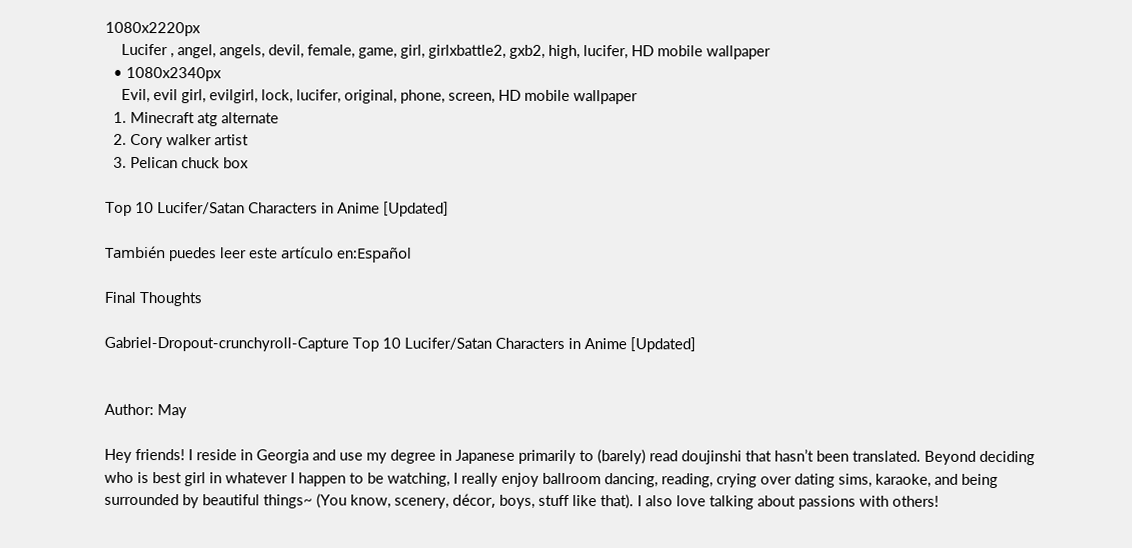1080x2220px
    Lucifer , angel, angels, devil, female, game, girl, girlxbattle2, gxb2, high, lucifer, HD mobile wallpaper
  • 1080x2340px
    Evil, evil girl, evilgirl, lock, lucifer, original, phone, screen, HD mobile wallpaper
  1. Minecraft atg alternate
  2. Cory walker artist
  3. Pelican chuck box

Top 10 Lucifer/Satan Characters in Anime [Updated]

También puedes leer este artículo en:Español

Final Thoughts

Gabriel-Dropout-crunchyroll-Capture Top 10 Lucifer/Satan Characters in Anime [Updated]


Author: May

Hey friends! I reside in Georgia and use my degree in Japanese primarily to (barely) read doujinshi that hasn’t been translated. Beyond deciding who is best girl in whatever I happen to be watching, I really enjoy ballroom dancing, reading, crying over dating sims, karaoke, and being surrounded by beautiful things~ (You know, scenery, décor, boys, stuff like that). I also love talking about passions with others!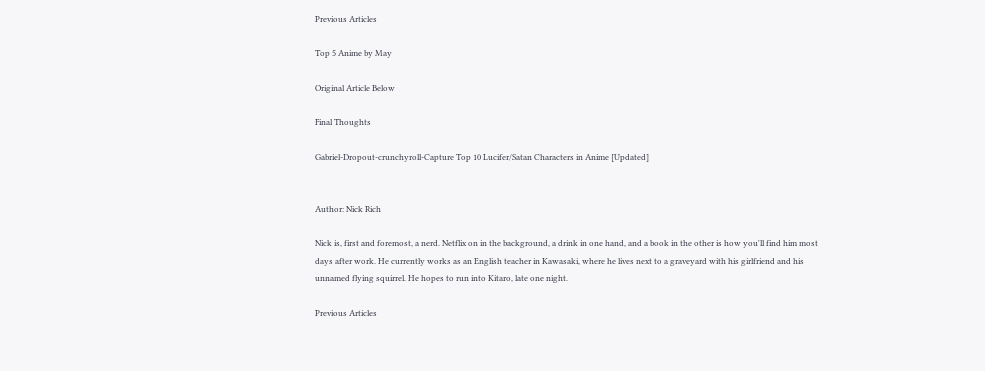Previous Articles

Top 5 Anime by May

Original Article Below

Final Thoughts

Gabriel-Dropout-crunchyroll-Capture Top 10 Lucifer/Satan Characters in Anime [Updated]


Author: Nick Rich

Nick is, first and foremost, a nerd. Netflix on in the background, a drink in one hand, and a book in the other is how you'll find him most days after work. He currently works as an English teacher in Kawasaki, where he lives next to a graveyard with his girlfriend and his unnamed flying squirrel. He hopes to run into Kitaro, late one night.

Previous Articles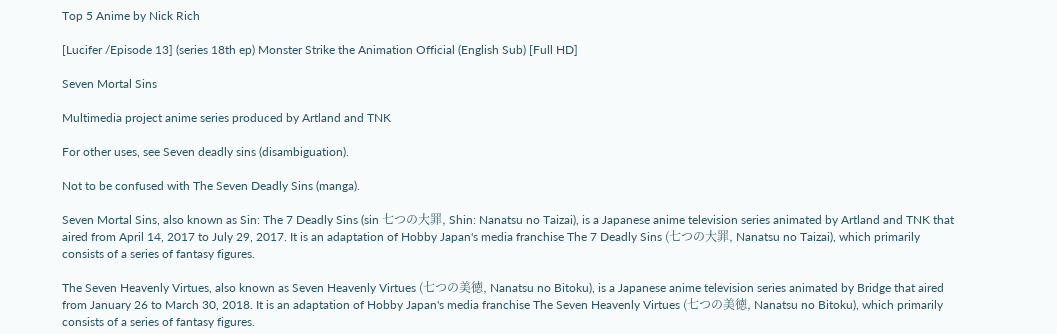Top 5 Anime by Nick Rich

[Lucifer /Episode 13] (series 18th ep) Monster Strike the Animation Official (English Sub) [Full HD]

Seven Mortal Sins

Multimedia project anime series produced by Artland and TNK

For other uses, see Seven deadly sins (disambiguation).

Not to be confused with The Seven Deadly Sins (manga).

Seven Mortal Sins, also known as Sin: The 7 Deadly Sins (sin 七つの大罪, Shin: Nanatsu no Taizai), is a Japanese anime television series animated by Artland and TNK that aired from April 14, 2017 to July 29, 2017. It is an adaptation of Hobby Japan's media franchise The 7 Deadly Sins (七つの大罪, Nanatsu no Taizai), which primarily consists of a series of fantasy figures.

The Seven Heavenly Virtues, also known as Seven Heavenly Virtues (七つの美徳, Nanatsu no Bitoku), is a Japanese anime television series animated by Bridge that aired from January 26 to March 30, 2018. It is an adaptation of Hobby Japan's media franchise The Seven Heavenly Virtues (七つの美徳, Nanatsu no Bitoku), which primarily consists of a series of fantasy figures.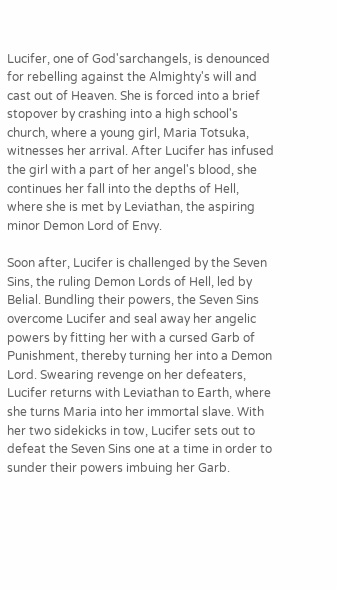Lucifer, one of God'sarchangels, is denounced for rebelling against the Almighty's will and cast out of Heaven. She is forced into a brief stopover by crashing into a high school's church, where a young girl, Maria Totsuka, witnesses her arrival. After Lucifer has infused the girl with a part of her angel's blood, she continues her fall into the depths of Hell, where she is met by Leviathan, the aspiring minor Demon Lord of Envy.

Soon after, Lucifer is challenged by the Seven Sins, the ruling Demon Lords of Hell, led by Belial. Bundling their powers, the Seven Sins overcome Lucifer and seal away her angelic powers by fitting her with a cursed Garb of Punishment, thereby turning her into a Demon Lord. Swearing revenge on her defeaters, Lucifer returns with Leviathan to Earth, where she turns Maria into her immortal slave. With her two sidekicks in tow, Lucifer sets out to defeat the Seven Sins one at a time in order to sunder their powers imbuing her Garb.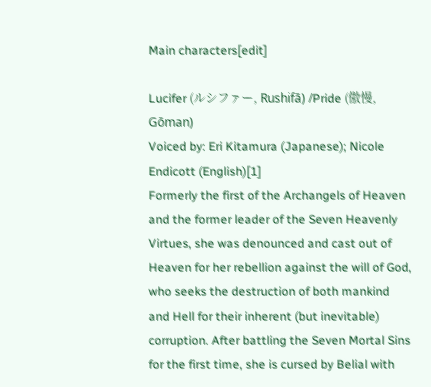Main characters[edit]

Lucifer (ルシファー, Rushifā) /Pride (傲慢, Gōman)
Voiced by: Eri Kitamura (Japanese); Nicole Endicott (English)[1]
Formerly the first of the Archangels of Heaven and the former leader of the Seven Heavenly Virtues, she was denounced and cast out of Heaven for her rebellion against the will of God, who seeks the destruction of both mankind and Hell for their inherent (but inevitable) corruption. After battling the Seven Mortal Sins for the first time, she is cursed by Belial with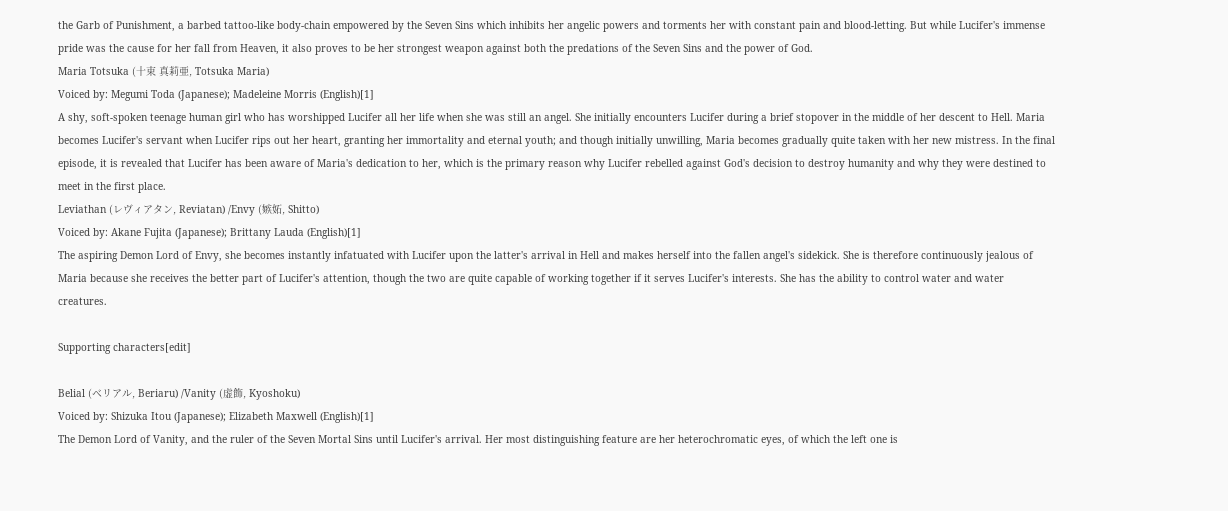the Garb of Punishment, a barbed tattoo-like body-chain empowered by the Seven Sins which inhibits her angelic powers and torments her with constant pain and blood-letting. But while Lucifer's immense pride was the cause for her fall from Heaven, it also proves to be her strongest weapon against both the predations of the Seven Sins and the power of God.
Maria Totsuka (十束 真莉亜, Totsuka Maria)
Voiced by: Megumi Toda (Japanese); Madeleine Morris (English)[1]
A shy, soft-spoken teenage human girl who has worshipped Lucifer all her life when she was still an angel. She initially encounters Lucifer during a brief stopover in the middle of her descent to Hell. Maria becomes Lucifer's servant when Lucifer rips out her heart, granting her immortality and eternal youth; and though initially unwilling, Maria becomes gradually quite taken with her new mistress. In the final episode, it is revealed that Lucifer has been aware of Maria's dedication to her, which is the primary reason why Lucifer rebelled against God's decision to destroy humanity and why they were destined to meet in the first place.
Leviathan (レヴィアタン, Reviatan) /Envy (嫉妬, Shitto)
Voiced by: Akane Fujita (Japanese); Brittany Lauda (English)[1]
The aspiring Demon Lord of Envy, she becomes instantly infatuated with Lucifer upon the latter's arrival in Hell and makes herself into the fallen angel's sidekick. She is therefore continuously jealous of Maria because she receives the better part of Lucifer's attention, though the two are quite capable of working together if it serves Lucifer's interests. She has the ability to control water and water creatures.

Supporting characters[edit]

Belial (ベリアル, Beriaru) /Vanity (虚飾, Kyoshoku)
Voiced by: Shizuka Itou (Japanese); Elizabeth Maxwell (English)[1]
The Demon Lord of Vanity, and the ruler of the Seven Mortal Sins until Lucifer's arrival. Her most distinguishing feature are her heterochromatic eyes, of which the left one is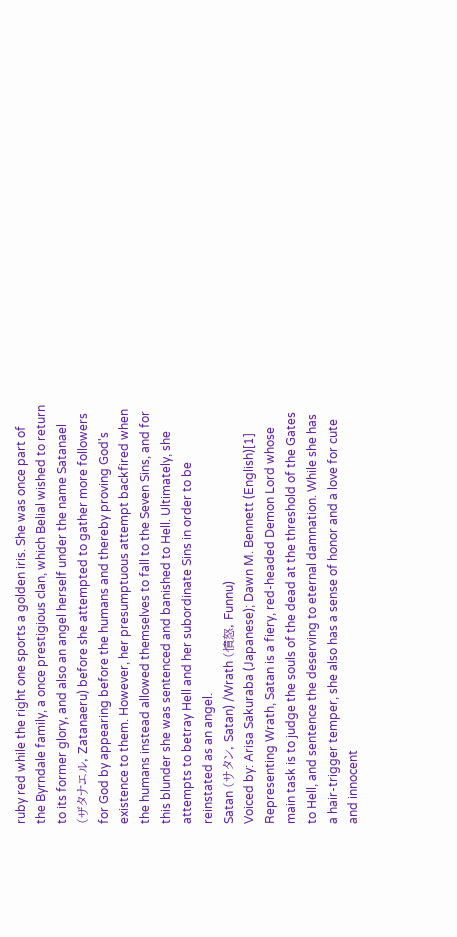ruby red while the right one sports a golden iris. She was once part of the Byrndale family, a once prestigious clan, which Belial wished to return to its former glory, and also an angel herself under the name Satanael (ザタナエル, Zatanaeru) before she attempted to gather more followers for God by appearing before the humans and thereby proving God's existence to them. However, her presumptuous attempt backfired when the humans instead allowed themselves to fall to the Seven Sins, and for this blunder she was sentenced and banished to Hell. Ultimately, she attempts to betray Hell and her subordinate Sins in order to be reinstated as an angel.
Satan (サタン, Satan) /Wrath (憤怒, Funnu)
Voiced by: Arisa Sakuraba (Japanese); Dawn M. Bennett (English)[1]
Representing Wrath, Satan is a fiery, red-headed Demon Lord whose main task is to judge the souls of the dead at the threshold of the Gates to Hell, and sentence the deserving to eternal damnation. While she has a hair-trigger temper, she also has a sense of honor and a love for cute and innocent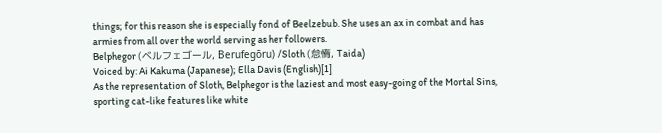things; for this reason she is especially fond of Beelzebub. She uses an ax in combat and has armies from all over the world serving as her followers.
Belphegor (ベルフェゴール, Berufegōru) /Sloth (怠惰, Taida)
Voiced by: Ai Kakuma (Japanese); Ella Davis (English)[1]
As the representation of Sloth, Belphegor is the laziest and most easy-going of the Mortal Sins, sporting cat-like features like white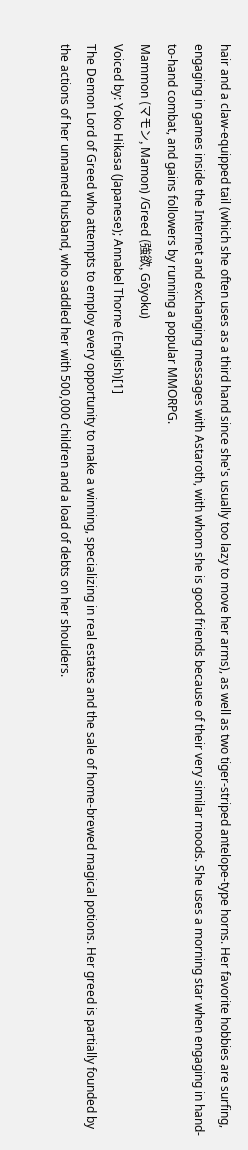hair and a claw-equipped tail (which she often uses as a third hand since she's usually too lazy to move her arms), as well as two tiger-striped antelope-type horns. Her favorite hobbies are surfing, engaging in games inside the Internet and exchanging messages with Astaroth, with whom she is good friends because of their very similar moods. She uses a morning star when engaging in hand-to-hand combat, and gains followers by running a popular MMORPG.
Mammon (マモン, Mamon) /Greed (強欲, Gōyoku)
Voiced by: Yoko Hikasa (Japanese); Annabel Thorne (English)[1]
The Demon Lord of Greed who attempts to employ every opportunity to make a winning, specializing in real estates and the sale of home-brewed magical potions. Her greed is partially founded by the actions of her unnamed husband, who saddled her with 500,000 children and a load of debts on her shoulders.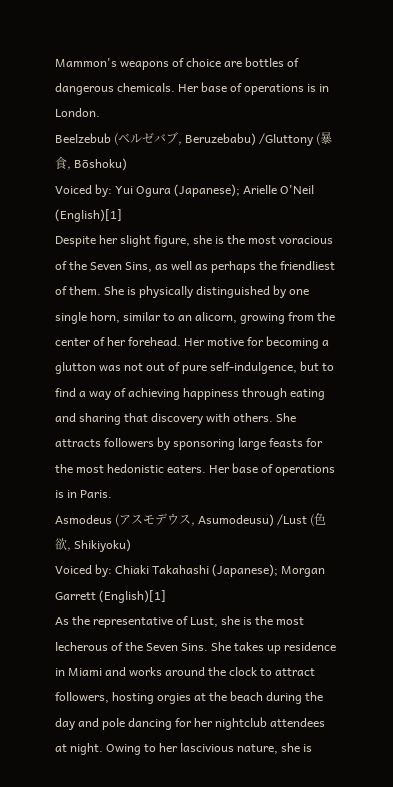Mammon's weapons of choice are bottles of dangerous chemicals. Her base of operations is in London.
Beelzebub (ベルゼバブ, Beruzebabu) /Gluttony (暴食, Bōshoku)
Voiced by: Yui Ogura (Japanese); Arielle O'Neil (English)[1]
Despite her slight figure, she is the most voracious of the Seven Sins, as well as perhaps the friendliest of them. She is physically distinguished by one single horn, similar to an alicorn, growing from the center of her forehead. Her motive for becoming a glutton was not out of pure self-indulgence, but to find a way of achieving happiness through eating and sharing that discovery with others. She attracts followers by sponsoring large feasts for the most hedonistic eaters. Her base of operations is in Paris.
Asmodeus (アスモデウス, Asumodeusu) /Lust (色欲, Shikiyoku)
Voiced by: Chiaki Takahashi (Japanese); Morgan Garrett (English)[1]
As the representative of Lust, she is the most lecherous of the Seven Sins. She takes up residence in Miami and works around the clock to attract followers, hosting orgies at the beach during the day and pole dancing for her nightclub attendees at night. Owing to her lascivious nature, she is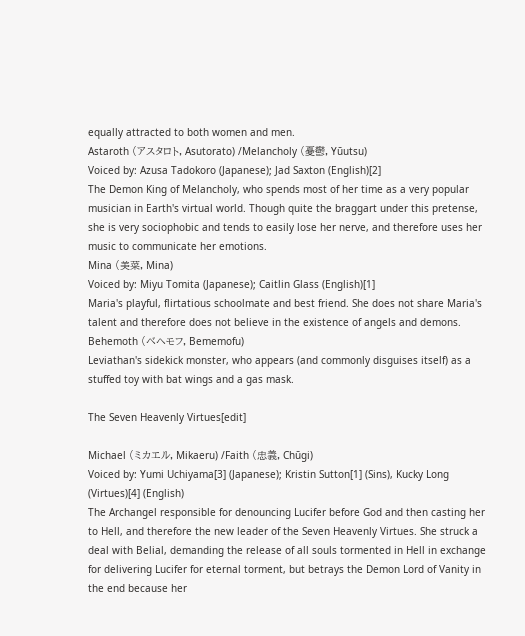equally attracted to both women and men.
Astaroth (アスタロト, Asutorato) /Melancholy (憂鬱, Yūutsu)
Voiced by: Azusa Tadokoro (Japanese); Jad Saxton (English)[2]
The Demon King of Melancholy, who spends most of her time as a very popular musician in Earth's virtual world. Though quite the braggart under this pretense, she is very sociophobic and tends to easily lose her nerve, and therefore uses her music to communicate her emotions.
Mina (美菜, Mina)
Voiced by: Miyu Tomita (Japanese); Caitlin Glass (English)[1]
Maria's playful, flirtatious schoolmate and best friend. She does not share Maria's talent and therefore does not believe in the existence of angels and demons.
Behemoth (ベヘモフ, Bememofu)
Leviathan's sidekick monster, who appears (and commonly disguises itself) as a stuffed toy with bat wings and a gas mask.

The Seven Heavenly Virtues[edit]

Michael (ミカエル, Mikaeru) /Faith (忠義, Chūgi)
Voiced by: Yumi Uchiyama[3] (Japanese); Kristin Sutton[1] (Sins), Kucky Long (Virtues)[4] (English)
The Archangel responsible for denouncing Lucifer before God and then casting her to Hell, and therefore the new leader of the Seven Heavenly Virtues. She struck a deal with Belial, demanding the release of all souls tormented in Hell in exchange for delivering Lucifer for eternal torment, but betrays the Demon Lord of Vanity in the end because her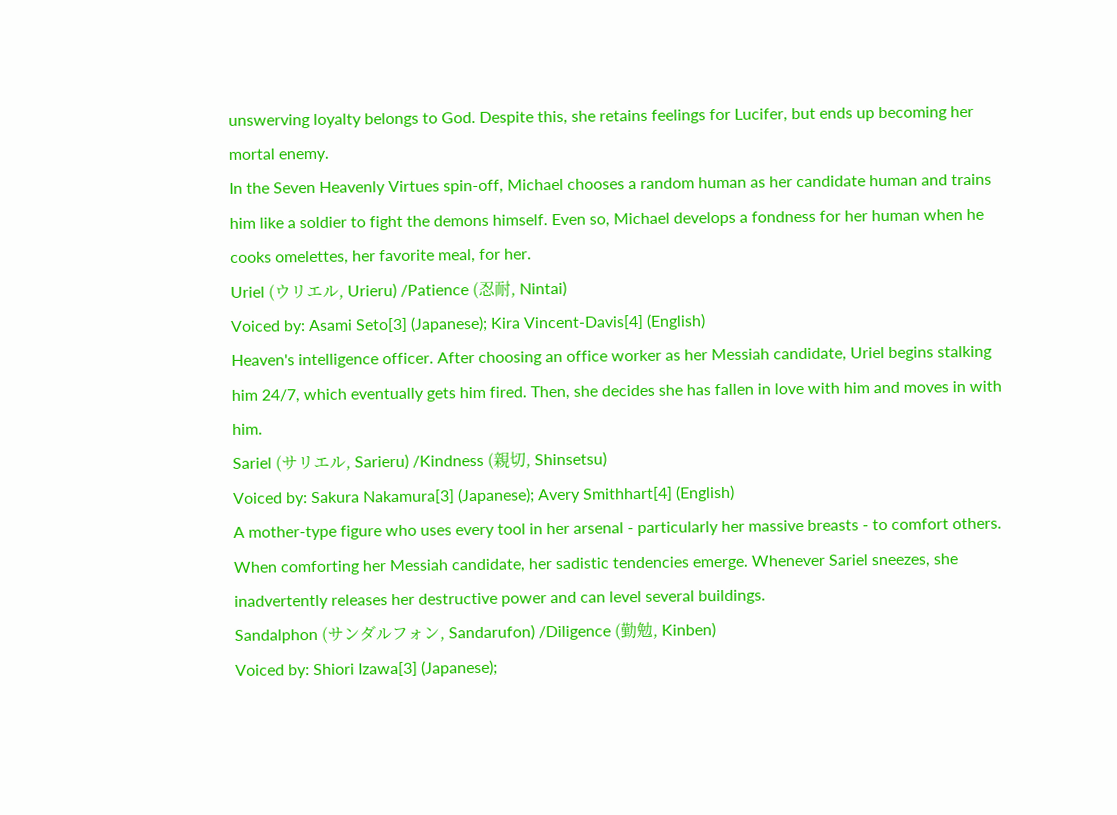unswerving loyalty belongs to God. Despite this, she retains feelings for Lucifer, but ends up becoming her mortal enemy.
In the Seven Heavenly Virtues spin-off, Michael chooses a random human as her candidate human and trains him like a soldier to fight the demons himself. Even so, Michael develops a fondness for her human when he cooks omelettes, her favorite meal, for her.
Uriel (ウリエル, Urieru) /Patience (忍耐, Nintai)
Voiced by: Asami Seto[3] (Japanese); Kira Vincent-Davis[4] (English)
Heaven's intelligence officer. After choosing an office worker as her Messiah candidate, Uriel begins stalking him 24/7, which eventually gets him fired. Then, she decides she has fallen in love with him and moves in with him.
Sariel (サリエル, Sarieru) /Kindness (親切, Shinsetsu)
Voiced by: Sakura Nakamura[3] (Japanese); Avery Smithhart[4] (English)
A mother-type figure who uses every tool in her arsenal - particularly her massive breasts - to comfort others. When comforting her Messiah candidate, her sadistic tendencies emerge. Whenever Sariel sneezes, she inadvertently releases her destructive power and can level several buildings.
Sandalphon (サンダルフォン, Sandarufon) /Diligence (勤勉, Kinben)
Voiced by: Shiori Izawa[3] (Japanese);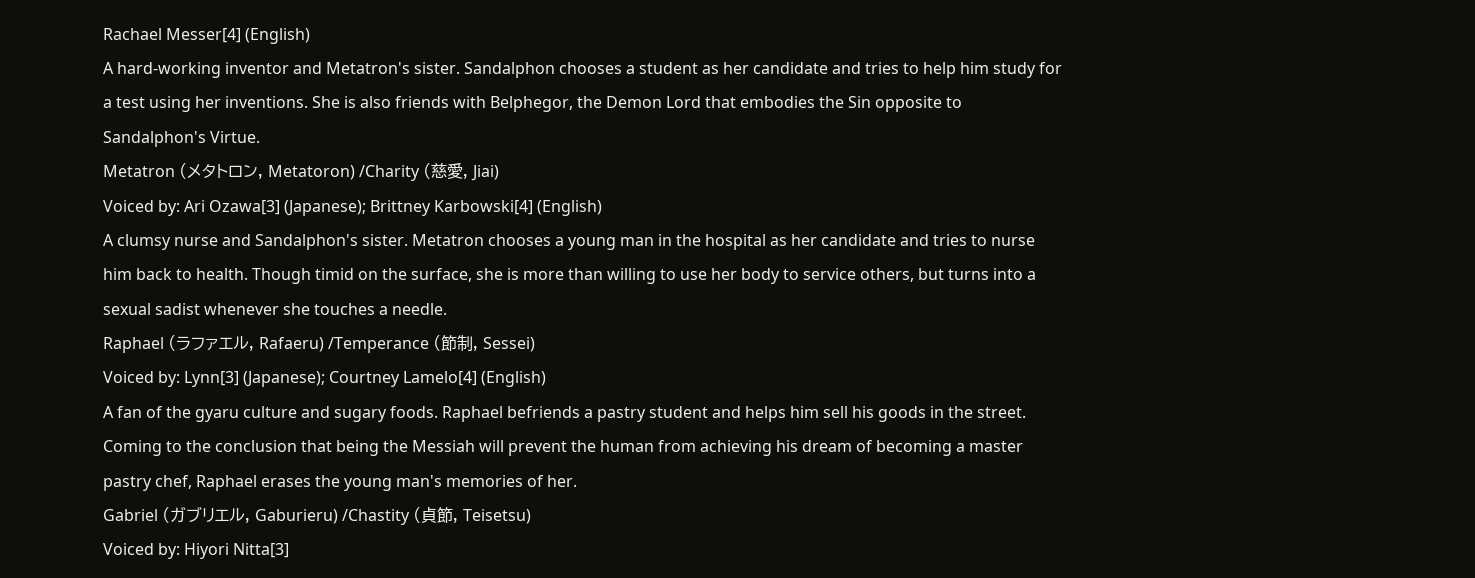Rachael Messer[4] (English)
A hard-working inventor and Metatron's sister. Sandalphon chooses a student as her candidate and tries to help him study for a test using her inventions. She is also friends with Belphegor, the Demon Lord that embodies the Sin opposite to Sandalphon's Virtue.
Metatron (メタトロン, Metatoron) /Charity (慈愛, Jiai)
Voiced by: Ari Ozawa[3] (Japanese); Brittney Karbowski[4] (English)
A clumsy nurse and Sandalphon's sister. Metatron chooses a young man in the hospital as her candidate and tries to nurse him back to health. Though timid on the surface, she is more than willing to use her body to service others, but turns into a sexual sadist whenever she touches a needle.
Raphael (ラファエル, Rafaeru) /Temperance (節制, Sessei)
Voiced by: Lynn[3] (Japanese); Courtney Lamelo[4] (English)
A fan of the gyaru culture and sugary foods. Raphael befriends a pastry student and helps him sell his goods in the street. Coming to the conclusion that being the Messiah will prevent the human from achieving his dream of becoming a master pastry chef, Raphael erases the young man's memories of her.
Gabriel (ガブリエル, Gaburieru) /Chastity (貞節, Teisetsu)
Voiced by: Hiyori Nitta[3]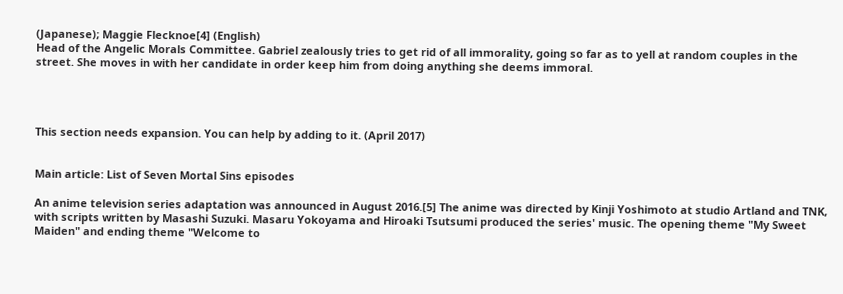(Japanese); Maggie Flecknoe[4] (English)
Head of the Angelic Morals Committee. Gabriel zealously tries to get rid of all immorality, going so far as to yell at random couples in the street. She moves in with her candidate in order keep him from doing anything she deems immoral.




This section needs expansion. You can help by adding to it. (April 2017)


Main article: List of Seven Mortal Sins episodes

An anime television series adaptation was announced in August 2016.[5] The anime was directed by Kinji Yoshimoto at studio Artland and TNK, with scripts written by Masashi Suzuki. Masaru Yokoyama and Hiroaki Tsutsumi produced the series' music. The opening theme "My Sweet Maiden" and ending theme "Welcome to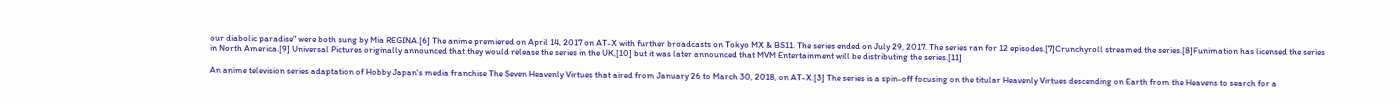our diabolic paradise" were both sung by Mia REGINA.[6] The anime premiered on April 14, 2017 on AT-X with further broadcasts on Tokyo MX & BS11. The series ended on July 29, 2017. The series ran for 12 episodes.[7]Crunchyroll streamed the series.[8]Funimation has licensed the series in North America.[9] Universal Pictures originally announced that they would release the series in the UK,[10] but it was later announced that MVM Entertainment will be distributing the series.[11]

An anime television series adaptation of Hobby Japan's media franchise The Seven Heavenly Virtues that aired from January 26 to March 30, 2018, on AT-X.[3] The series is a spin-off focusing on the titular Heavenly Virtues descending on Earth from the Heavens to search for a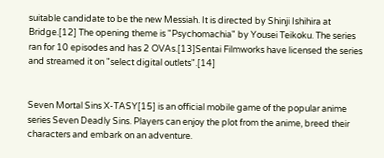suitable candidate to be the new Messiah. It is directed by Shinji Ishihira at Bridge.[12] The opening theme is "Psychomachia" by Yousei Teikoku. The series ran for 10 episodes and has 2 OVAs.[13]Sentai Filmworks have licensed the series and streamed it on "select digital outlets".[14]


Seven Mortal Sins X-TASY[15] is an official mobile game of the popular anime series Seven Deadly Sins. Players can enjoy the plot from the anime, breed their characters and embark on an adventure.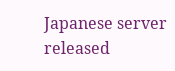Japanese server released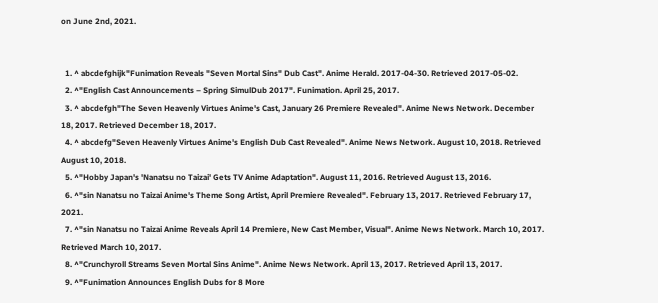on June 2nd, 2021.


  1. ^ abcdefghijk"Funimation Reveals "Seven Mortal Sins" Dub Cast". Anime Herald. 2017-04-30. Retrieved 2017-05-02.
  2. ^"English Cast Announcements – Spring SimulDub 2017". Funimation. April 25, 2017.
  3. ^ abcdefgh"The Seven Heavenly Virtues Anime's Cast, January 26 Premiere Revealed". Anime News Network. December 18, 2017. Retrieved December 18, 2017.
  4. ^ abcdefg"Seven Heavenly Virtues Anime's English Dub Cast Revealed". Anime News Network. August 10, 2018. Retrieved August 10, 2018.
  5. ^"Hobby Japan's 'Nanatsu no Taizai' Gets TV Anime Adaptation". August 11, 2016. Retrieved August 13, 2016.
  6. ^"sin Nanatsu no Taizai Anime's Theme Song Artist, April Premiere Revealed". February 13, 2017. Retrieved February 17, 2021.
  7. ^"sin Nanatsu no Taizai Anime Reveals April 14 Premiere, New Cast Member, Visual". Anime News Network. March 10, 2017. Retrieved March 10, 2017.
  8. ^"Crunchyroll Streams Seven Mortal Sins Anime". Anime News Network. April 13, 2017. Retrieved April 13, 2017.
  9. ^"Funimation Announces English Dubs for 8 More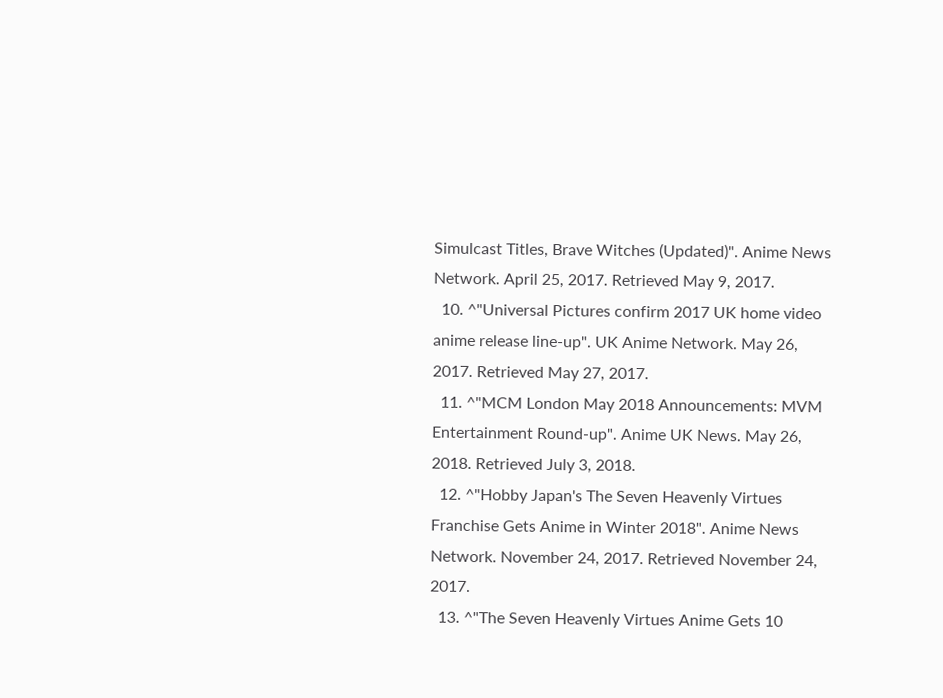Simulcast Titles, Brave Witches (Updated)". Anime News Network. April 25, 2017. Retrieved May 9, 2017.
  10. ^"Universal Pictures confirm 2017 UK home video anime release line-up". UK Anime Network. May 26, 2017. Retrieved May 27, 2017.
  11. ^"MCM London May 2018 Announcements: MVM Entertainment Round-up". Anime UK News. May 26, 2018. Retrieved July 3, 2018.
  12. ^"Hobby Japan's The Seven Heavenly Virtues Franchise Gets Anime in Winter 2018". Anime News Network. November 24, 2017. Retrieved November 24, 2017.
  13. ^"The Seven Heavenly Virtues Anime Gets 10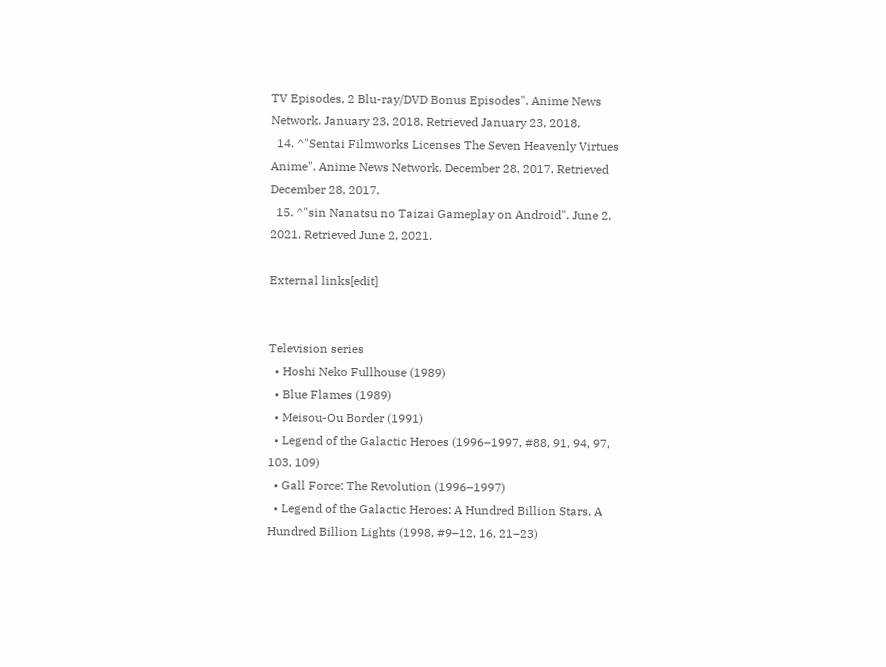TV Episodes, 2 Blu-ray/DVD Bonus Episodes". Anime News Network. January 23, 2018. Retrieved January 23, 2018.
  14. ^"Sentai Filmworks Licenses The Seven Heavenly Virtues Anime". Anime News Network. December 28, 2017. Retrieved December 28, 2017.
  15. ^"sin Nanatsu no Taizai Gameplay on Android". June 2, 2021. Retrieved June 2, 2021.

External links[edit]


Television series
  • Hoshi Neko Fullhouse (1989)
  • Blue Flames (1989)
  • Meisou-Ou Border (1991)
  • Legend of the Galactic Heroes (1996–1997, #88, 91, 94, 97, 103, 109)
  • Gall Force: The Revolution (1996–1997)
  • Legend of the Galactic Heroes: A Hundred Billion Stars, A Hundred Billion Lights (1998, #9–12, 16, 21–23)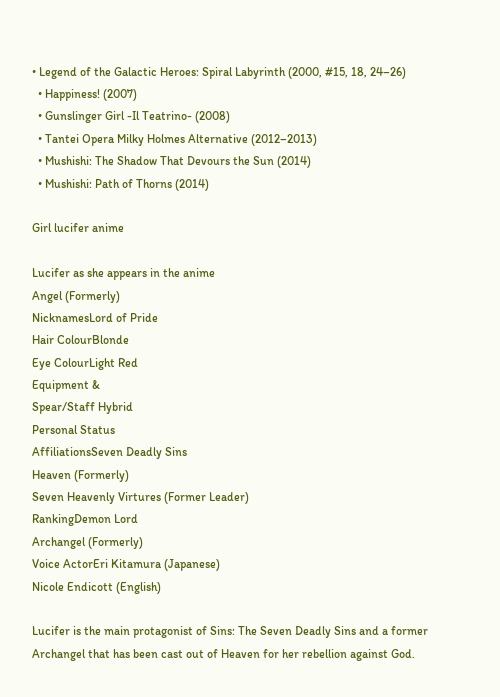• Legend of the Galactic Heroes: Spiral Labyrinth (2000, #15, 18, 24–26)
  • Happiness! (2007)
  • Gunslinger Girl -Il Teatrino- (2008)
  • Tantei Opera Milky Holmes Alternative (2012–2013)
  • Mushishi: The Shadow That Devours the Sun (2014)
  • Mushishi: Path of Thorns (2014)

Girl lucifer anime

Lucifer as she appears in the anime
Angel (Formerly)
NicknamesLord of Pride
Hair ColourBlonde
Eye ColourLight Red
Equipment &
Spear/Staff Hybrid
Personal Status
AffiliationsSeven Deadly Sins
Heaven (Formerly)
Seven Heavenly Virtures (Former Leader)
RankingDemon Lord
Archangel (Formerly)
Voice ActorEri Kitamura (Japanese)
Nicole Endicott (English)

Lucifer is the main protagonist of Sins: The Seven Deadly Sins and a former Archangel that has been cast out of Heaven for her rebellion against God.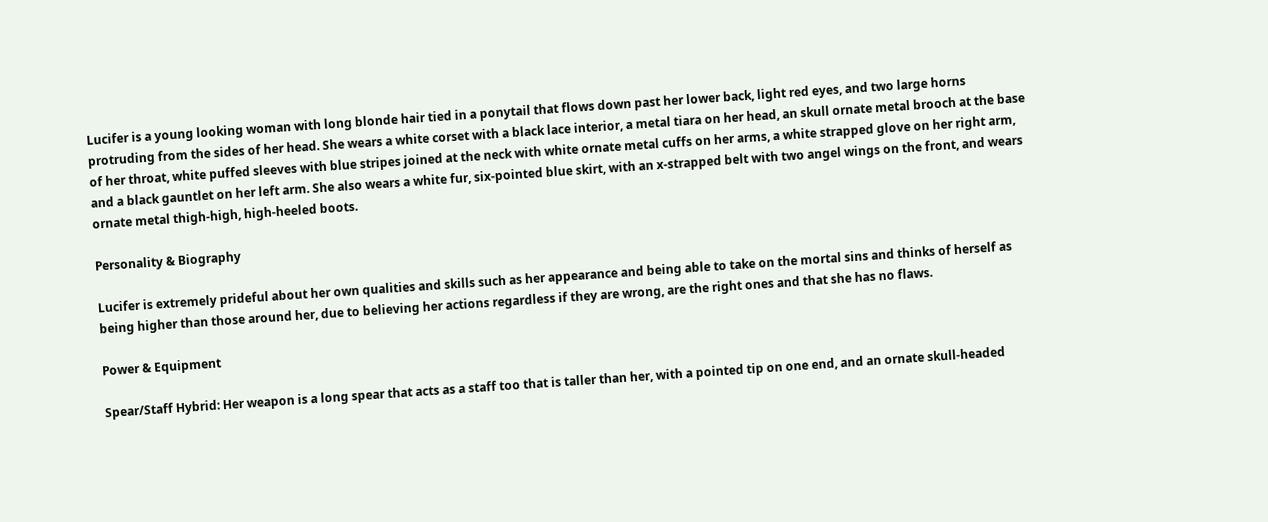Lucifer is a young looking woman with long blonde hair tied in a ponytail that flows down past her lower back, light red eyes, and two large horns protruding from the sides of her head. She wears a white corset with a black lace interior, a metal tiara on her head, an skull ornate metal brooch at the base of her throat, white puffed sleeves with blue stripes joined at the neck with white ornate metal cuffs on her arms, a white strapped glove on her right arm, and a black gauntlet on her left arm. She also wears a white fur, six-pointed blue skirt, with an x-strapped belt with two angel wings on the front, and wears ornate metal thigh-high, high-heeled boots.

Personality & Biography

Lucifer is extremely prideful about her own qualities and skills such as her appearance and being able to take on the mortal sins and thinks of herself as being higher than those around her, due to believing her actions regardless if they are wrong, are the right ones and that she has no flaws.

Power & Equipment

Spear/Staff Hybrid: Her weapon is a long spear that acts as a staff too that is taller than her, with a pointed tip on one end, and an ornate skull-headed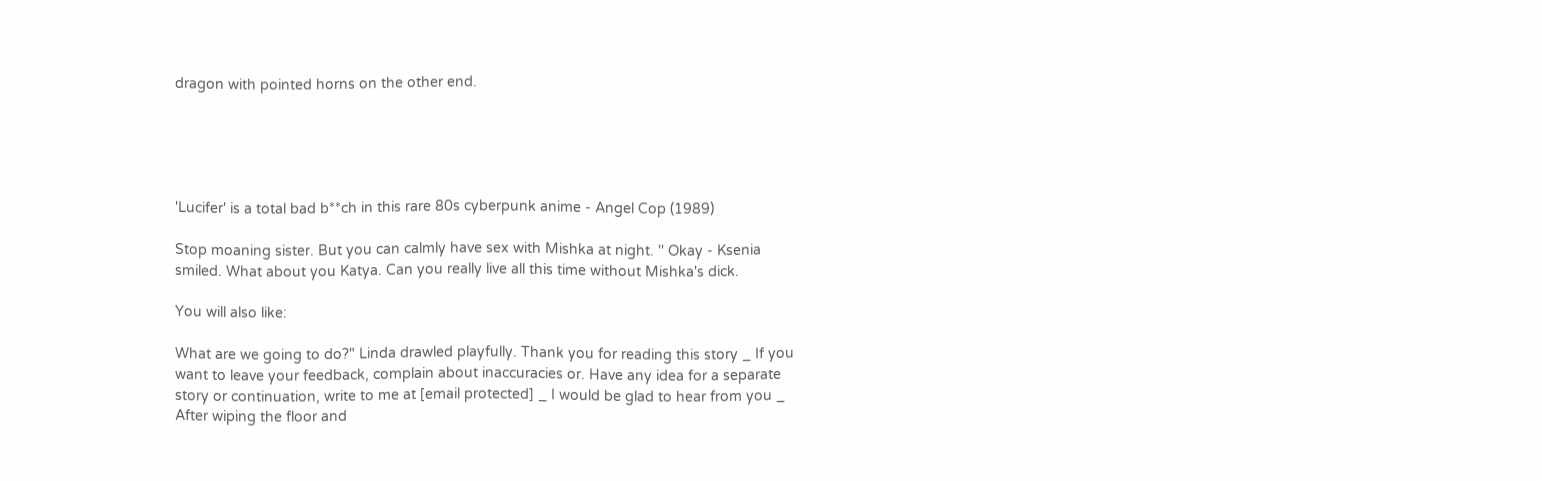dragon with pointed horns on the other end.





'Lucifer' is a total bad b**ch in this rare 80s cyberpunk anime - Angel Cop (1989)

Stop moaning sister. But you can calmly have sex with Mishka at night. '' Okay - Ksenia smiled. What about you Katya. Can you really live all this time without Mishka's dick.

You will also like:

What are we going to do?" Linda drawled playfully. Thank you for reading this story _ If you want to leave your feedback, complain about inaccuracies or. Have any idea for a separate story or continuation, write to me at [email protected] _ I would be glad to hear from you _ After wiping the floor and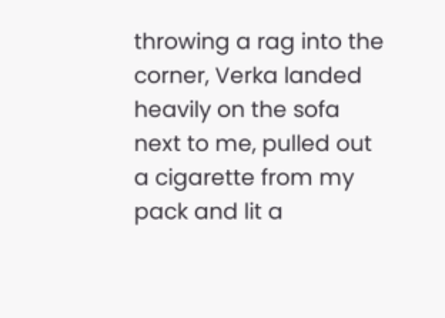throwing a rag into the corner, Verka landed heavily on the sofa next to me, pulled out a cigarette from my pack and lit a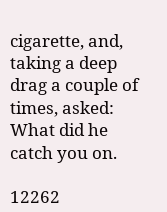cigarette, and, taking a deep drag a couple of times, asked: What did he catch you on.

12262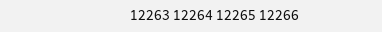12263 12264 12265 12266